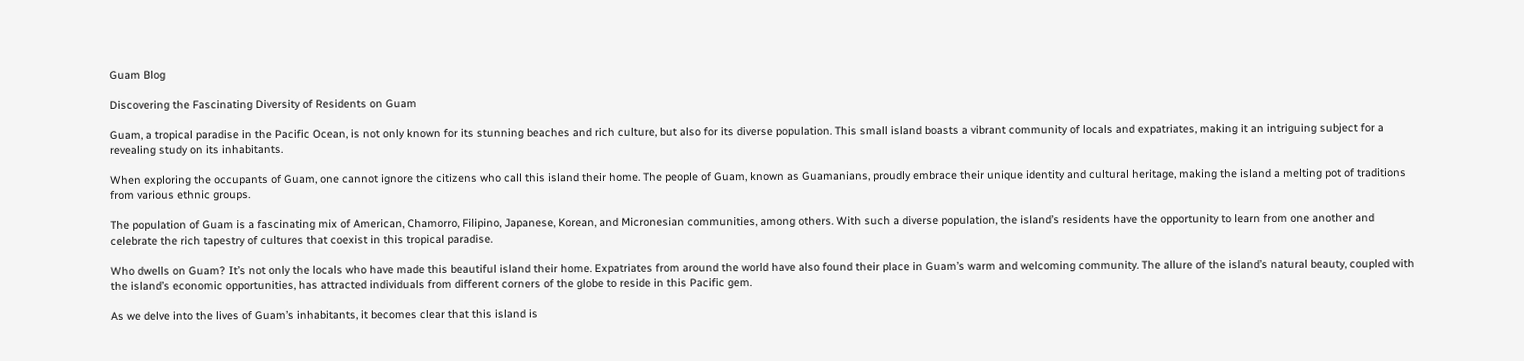Guam Blog

Discovering the Fascinating Diversity of Residents on Guam

Guam, a tropical paradise in the Pacific Ocean, is not only known for its stunning beaches and rich culture, but also for its diverse population. This small island boasts a vibrant community of locals and expatriates, making it an intriguing subject for a revealing study on its inhabitants.

When exploring the occupants of Guam, one cannot ignore the citizens who call this island their home. The people of Guam, known as Guamanians, proudly embrace their unique identity and cultural heritage, making the island a melting pot of traditions from various ethnic groups.

The population of Guam is a fascinating mix of American, Chamorro, Filipino, Japanese, Korean, and Micronesian communities, among others. With such a diverse population, the island’s residents have the opportunity to learn from one another and celebrate the rich tapestry of cultures that coexist in this tropical paradise.

Who dwells on Guam? It’s not only the locals who have made this beautiful island their home. Expatriates from around the world have also found their place in Guam’s warm and welcoming community. The allure of the island’s natural beauty, coupled with the island’s economic opportunities, has attracted individuals from different corners of the globe to reside in this Pacific gem.

As we delve into the lives of Guam’s inhabitants, it becomes clear that this island is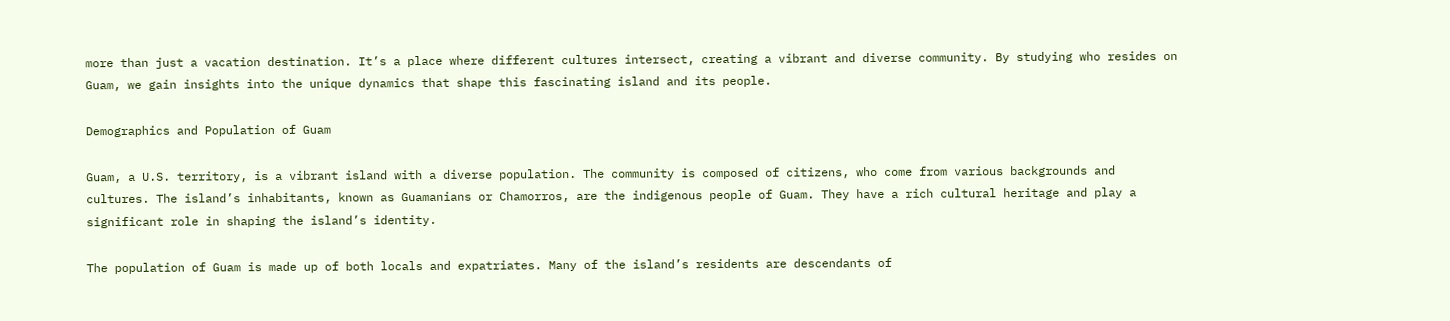more than just a vacation destination. It’s a place where different cultures intersect, creating a vibrant and diverse community. By studying who resides on Guam, we gain insights into the unique dynamics that shape this fascinating island and its people.

Demographics and Population of Guam

Guam, a U.S. territory, is a vibrant island with a diverse population. The community is composed of citizens, who come from various backgrounds and cultures. The island’s inhabitants, known as Guamanians or Chamorros, are the indigenous people of Guam. They have a rich cultural heritage and play a significant role in shaping the island’s identity.

The population of Guam is made up of both locals and expatriates. Many of the island’s residents are descendants of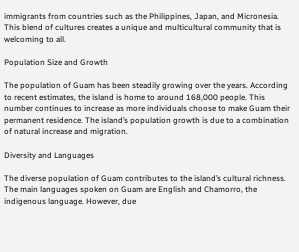immigrants from countries such as the Philippines, Japan, and Micronesia. This blend of cultures creates a unique and multicultural community that is welcoming to all.

Population Size and Growth

The population of Guam has been steadily growing over the years. According to recent estimates, the island is home to around 168,000 people. This number continues to increase as more individuals choose to make Guam their permanent residence. The island’s population growth is due to a combination of natural increase and migration.

Diversity and Languages

The diverse population of Guam contributes to the island’s cultural richness. The main languages spoken on Guam are English and Chamorro, the indigenous language. However, due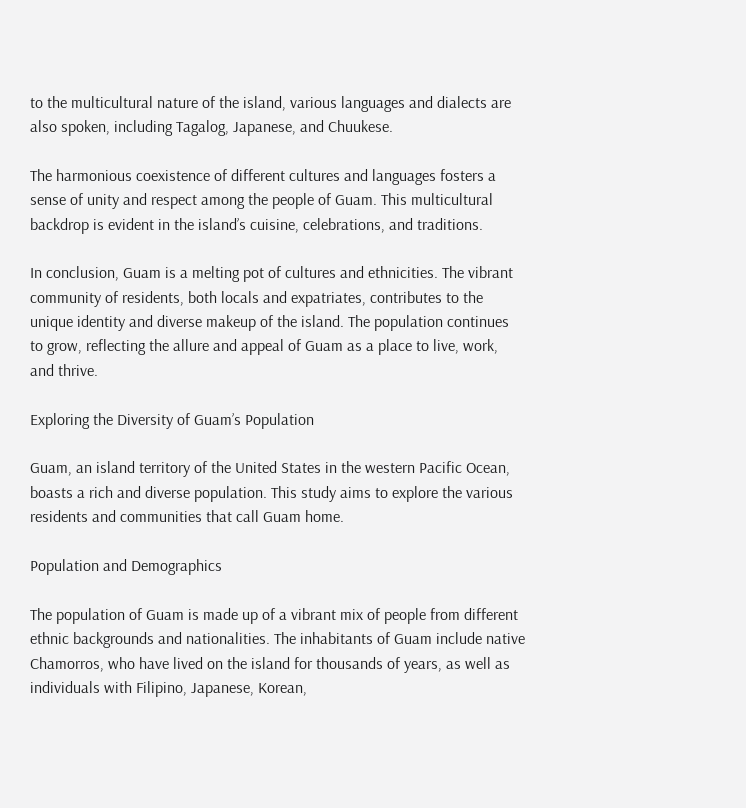to the multicultural nature of the island, various languages and dialects are also spoken, including Tagalog, Japanese, and Chuukese.

The harmonious coexistence of different cultures and languages fosters a sense of unity and respect among the people of Guam. This multicultural backdrop is evident in the island’s cuisine, celebrations, and traditions.

In conclusion, Guam is a melting pot of cultures and ethnicities. The vibrant community of residents, both locals and expatriates, contributes to the unique identity and diverse makeup of the island. The population continues to grow, reflecting the allure and appeal of Guam as a place to live, work, and thrive.

Exploring the Diversity of Guam’s Population

Guam, an island territory of the United States in the western Pacific Ocean, boasts a rich and diverse population. This study aims to explore the various residents and communities that call Guam home.

Population and Demographics

The population of Guam is made up of a vibrant mix of people from different ethnic backgrounds and nationalities. The inhabitants of Guam include native Chamorros, who have lived on the island for thousands of years, as well as individuals with Filipino, Japanese, Korean,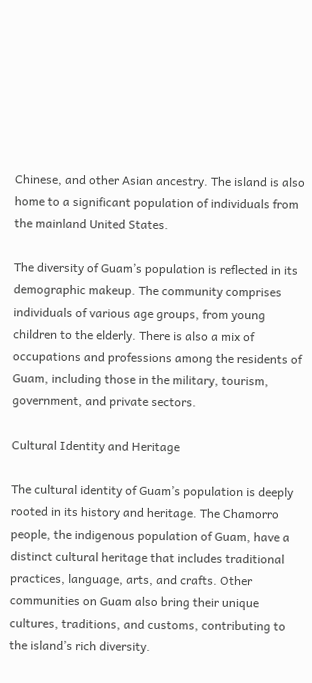Chinese, and other Asian ancestry. The island is also home to a significant population of individuals from the mainland United States.

The diversity of Guam’s population is reflected in its demographic makeup. The community comprises individuals of various age groups, from young children to the elderly. There is also a mix of occupations and professions among the residents of Guam, including those in the military, tourism, government, and private sectors.

Cultural Identity and Heritage

The cultural identity of Guam’s population is deeply rooted in its history and heritage. The Chamorro people, the indigenous population of Guam, have a distinct cultural heritage that includes traditional practices, language, arts, and crafts. Other communities on Guam also bring their unique cultures, traditions, and customs, contributing to the island’s rich diversity.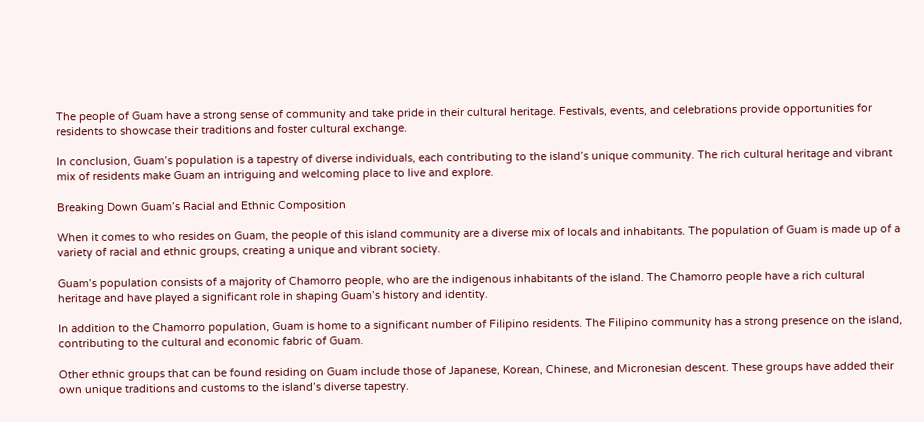The people of Guam have a strong sense of community and take pride in their cultural heritage. Festivals, events, and celebrations provide opportunities for residents to showcase their traditions and foster cultural exchange.

In conclusion, Guam’s population is a tapestry of diverse individuals, each contributing to the island’s unique community. The rich cultural heritage and vibrant mix of residents make Guam an intriguing and welcoming place to live and explore.

Breaking Down Guam’s Racial and Ethnic Composition

When it comes to who resides on Guam, the people of this island community are a diverse mix of locals and inhabitants. The population of Guam is made up of a variety of racial and ethnic groups, creating a unique and vibrant society.

Guam’s population consists of a majority of Chamorro people, who are the indigenous inhabitants of the island. The Chamorro people have a rich cultural heritage and have played a significant role in shaping Guam’s history and identity.

In addition to the Chamorro population, Guam is home to a significant number of Filipino residents. The Filipino community has a strong presence on the island, contributing to the cultural and economic fabric of Guam.

Other ethnic groups that can be found residing on Guam include those of Japanese, Korean, Chinese, and Micronesian descent. These groups have added their own unique traditions and customs to the island’s diverse tapestry.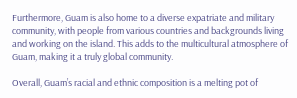Furthermore, Guam is also home to a diverse expatriate and military community, with people from various countries and backgrounds living and working on the island. This adds to the multicultural atmosphere of Guam, making it a truly global community.

Overall, Guam’s racial and ethnic composition is a melting pot of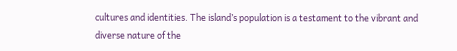cultures and identities. The island’s population is a testament to the vibrant and diverse nature of the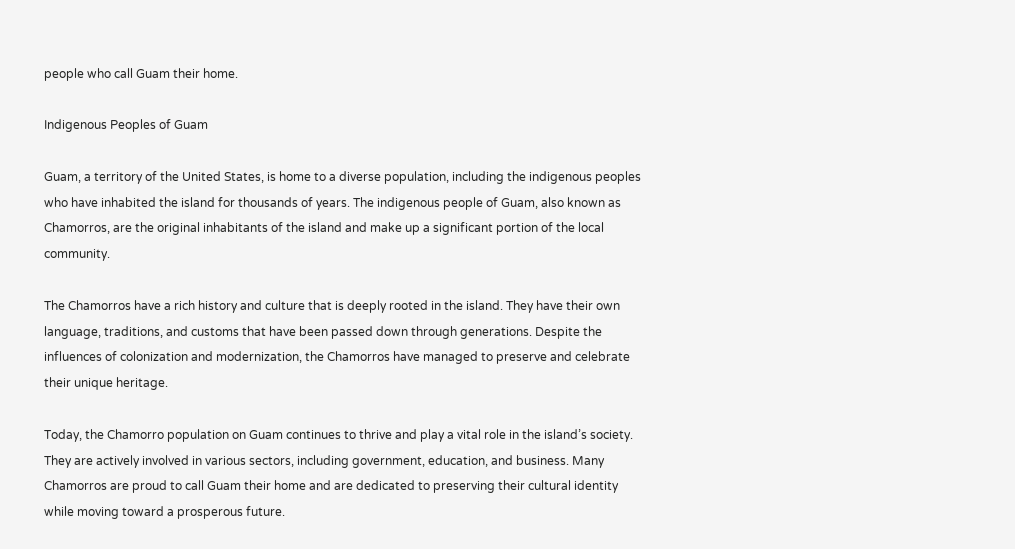people who call Guam their home.

Indigenous Peoples of Guam

Guam, a territory of the United States, is home to a diverse population, including the indigenous peoples who have inhabited the island for thousands of years. The indigenous people of Guam, also known as Chamorros, are the original inhabitants of the island and make up a significant portion of the local community.

The Chamorros have a rich history and culture that is deeply rooted in the island. They have their own language, traditions, and customs that have been passed down through generations. Despite the influences of colonization and modernization, the Chamorros have managed to preserve and celebrate their unique heritage.

Today, the Chamorro population on Guam continues to thrive and play a vital role in the island’s society. They are actively involved in various sectors, including government, education, and business. Many Chamorros are proud to call Guam their home and are dedicated to preserving their cultural identity while moving toward a prosperous future.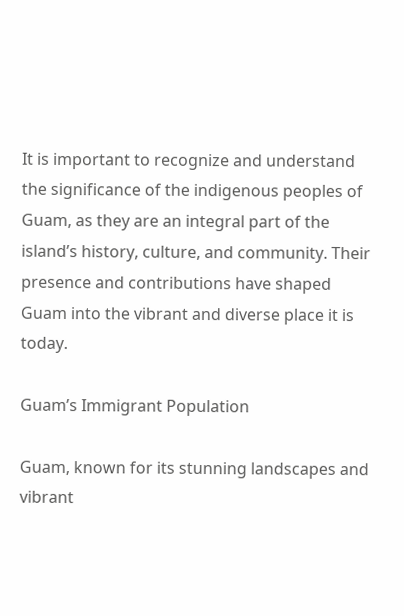It is important to recognize and understand the significance of the indigenous peoples of Guam, as they are an integral part of the island’s history, culture, and community. Their presence and contributions have shaped Guam into the vibrant and diverse place it is today.

Guam’s Immigrant Population

Guam, known for its stunning landscapes and vibrant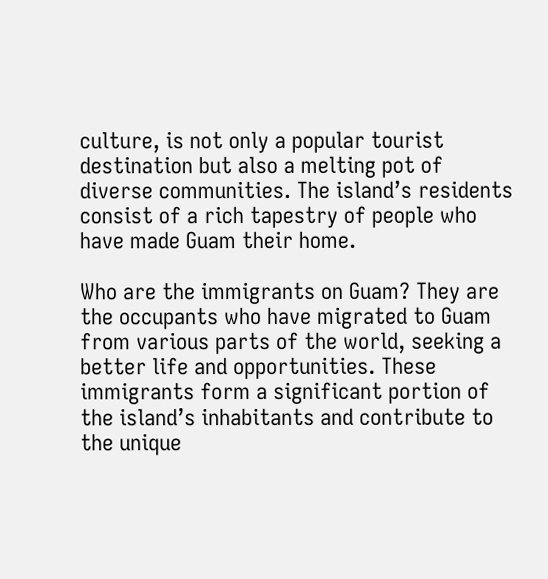culture, is not only a popular tourist destination but also a melting pot of diverse communities. The island’s residents consist of a rich tapestry of people who have made Guam their home.

Who are the immigrants on Guam? They are the occupants who have migrated to Guam from various parts of the world, seeking a better life and opportunities. These immigrants form a significant portion of the island’s inhabitants and contribute to the unique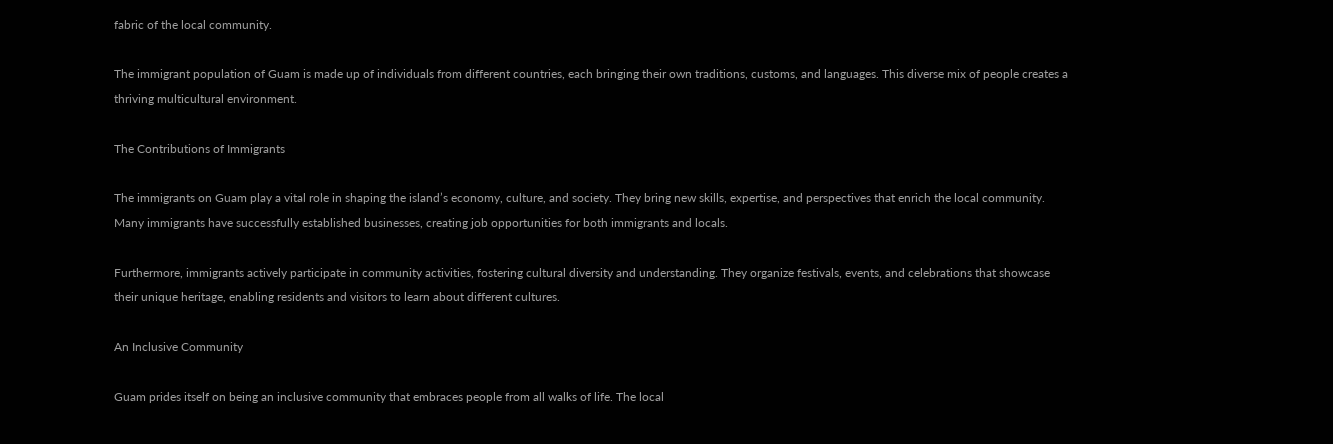fabric of the local community.

The immigrant population of Guam is made up of individuals from different countries, each bringing their own traditions, customs, and languages. This diverse mix of people creates a thriving multicultural environment.

The Contributions of Immigrants

The immigrants on Guam play a vital role in shaping the island’s economy, culture, and society. They bring new skills, expertise, and perspectives that enrich the local community. Many immigrants have successfully established businesses, creating job opportunities for both immigrants and locals.

Furthermore, immigrants actively participate in community activities, fostering cultural diversity and understanding. They organize festivals, events, and celebrations that showcase their unique heritage, enabling residents and visitors to learn about different cultures.

An Inclusive Community

Guam prides itself on being an inclusive community that embraces people from all walks of life. The local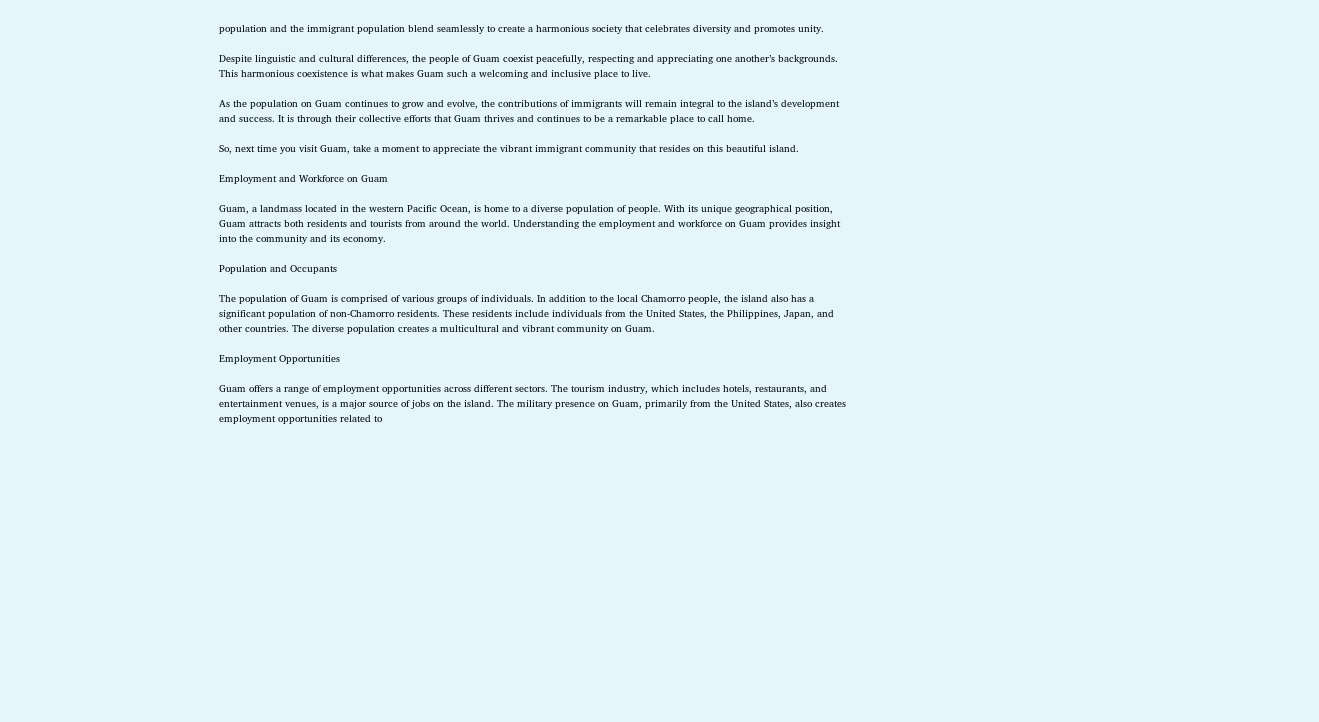population and the immigrant population blend seamlessly to create a harmonious society that celebrates diversity and promotes unity.

Despite linguistic and cultural differences, the people of Guam coexist peacefully, respecting and appreciating one another’s backgrounds. This harmonious coexistence is what makes Guam such a welcoming and inclusive place to live.

As the population on Guam continues to grow and evolve, the contributions of immigrants will remain integral to the island’s development and success. It is through their collective efforts that Guam thrives and continues to be a remarkable place to call home.

So, next time you visit Guam, take a moment to appreciate the vibrant immigrant community that resides on this beautiful island.

Employment and Workforce on Guam

Guam, a landmass located in the western Pacific Ocean, is home to a diverse population of people. With its unique geographical position, Guam attracts both residents and tourists from around the world. Understanding the employment and workforce on Guam provides insight into the community and its economy.

Population and Occupants

The population of Guam is comprised of various groups of individuals. In addition to the local Chamorro people, the island also has a significant population of non-Chamorro residents. These residents include individuals from the United States, the Philippines, Japan, and other countries. The diverse population creates a multicultural and vibrant community on Guam.

Employment Opportunities

Guam offers a range of employment opportunities across different sectors. The tourism industry, which includes hotels, restaurants, and entertainment venues, is a major source of jobs on the island. The military presence on Guam, primarily from the United States, also creates employment opportunities related to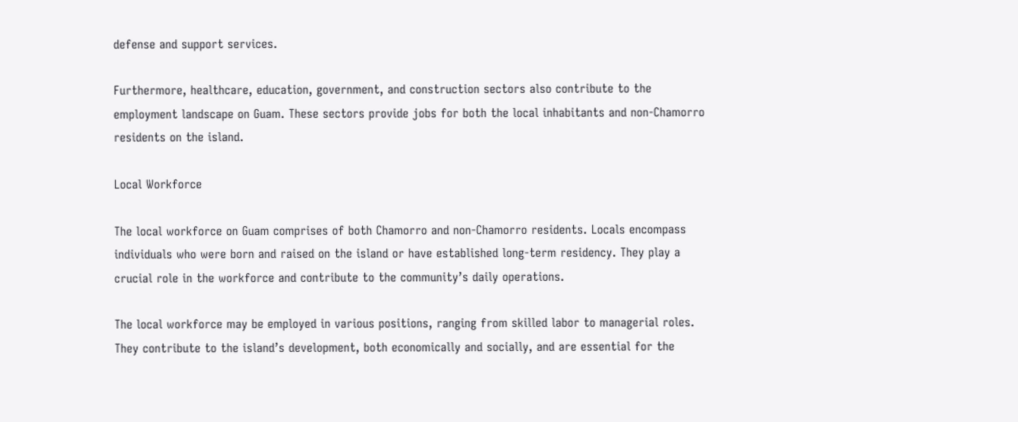defense and support services.

Furthermore, healthcare, education, government, and construction sectors also contribute to the employment landscape on Guam. These sectors provide jobs for both the local inhabitants and non-Chamorro residents on the island.

Local Workforce

The local workforce on Guam comprises of both Chamorro and non-Chamorro residents. Locals encompass individuals who were born and raised on the island or have established long-term residency. They play a crucial role in the workforce and contribute to the community’s daily operations.

The local workforce may be employed in various positions, ranging from skilled labor to managerial roles. They contribute to the island’s development, both economically and socially, and are essential for the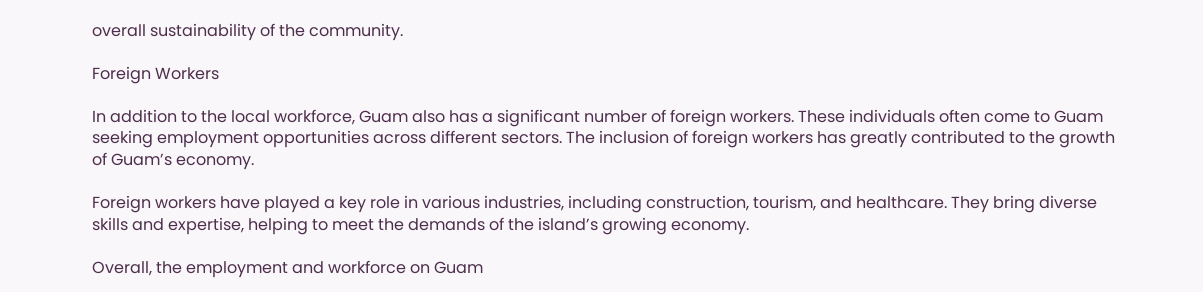overall sustainability of the community.

Foreign Workers

In addition to the local workforce, Guam also has a significant number of foreign workers. These individuals often come to Guam seeking employment opportunities across different sectors. The inclusion of foreign workers has greatly contributed to the growth of Guam’s economy.

Foreign workers have played a key role in various industries, including construction, tourism, and healthcare. They bring diverse skills and expertise, helping to meet the demands of the island’s growing economy.

Overall, the employment and workforce on Guam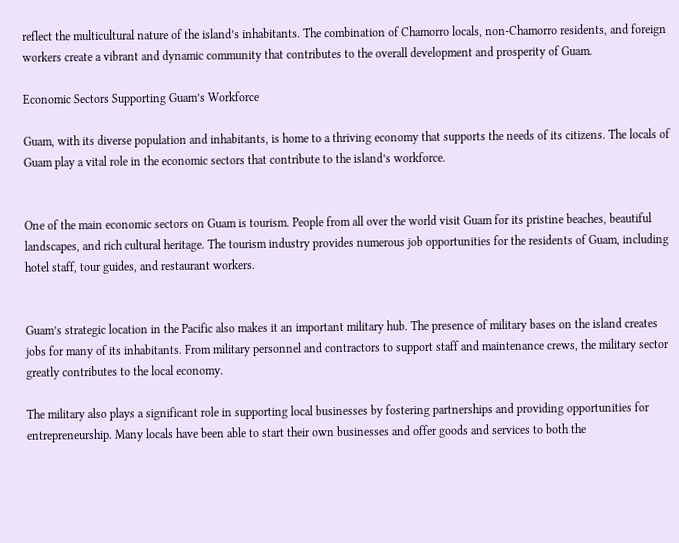reflect the multicultural nature of the island’s inhabitants. The combination of Chamorro locals, non-Chamorro residents, and foreign workers create a vibrant and dynamic community that contributes to the overall development and prosperity of Guam.

Economic Sectors Supporting Guam’s Workforce

Guam, with its diverse population and inhabitants, is home to a thriving economy that supports the needs of its citizens. The locals of Guam play a vital role in the economic sectors that contribute to the island’s workforce.


One of the main economic sectors on Guam is tourism. People from all over the world visit Guam for its pristine beaches, beautiful landscapes, and rich cultural heritage. The tourism industry provides numerous job opportunities for the residents of Guam, including hotel staff, tour guides, and restaurant workers.


Guam’s strategic location in the Pacific also makes it an important military hub. The presence of military bases on the island creates jobs for many of its inhabitants. From military personnel and contractors to support staff and maintenance crews, the military sector greatly contributes to the local economy.

The military also plays a significant role in supporting local businesses by fostering partnerships and providing opportunities for entrepreneurship. Many locals have been able to start their own businesses and offer goods and services to both the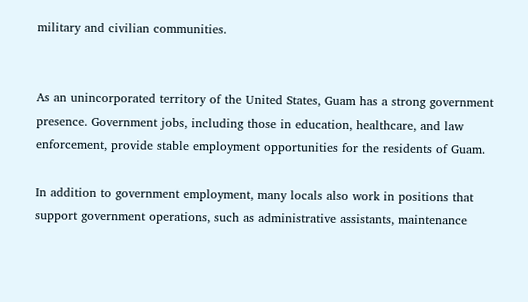military and civilian communities.


As an unincorporated territory of the United States, Guam has a strong government presence. Government jobs, including those in education, healthcare, and law enforcement, provide stable employment opportunities for the residents of Guam.

In addition to government employment, many locals also work in positions that support government operations, such as administrative assistants, maintenance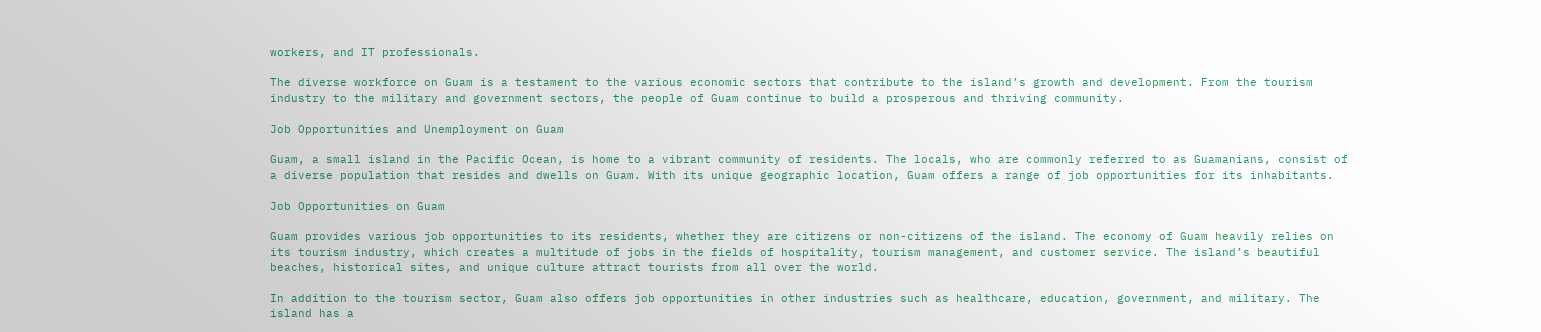workers, and IT professionals.

The diverse workforce on Guam is a testament to the various economic sectors that contribute to the island’s growth and development. From the tourism industry to the military and government sectors, the people of Guam continue to build a prosperous and thriving community.

Job Opportunities and Unemployment on Guam

Guam, a small island in the Pacific Ocean, is home to a vibrant community of residents. The locals, who are commonly referred to as Guamanians, consist of a diverse population that resides and dwells on Guam. With its unique geographic location, Guam offers a range of job opportunities for its inhabitants.

Job Opportunities on Guam

Guam provides various job opportunities to its residents, whether they are citizens or non-citizens of the island. The economy of Guam heavily relies on its tourism industry, which creates a multitude of jobs in the fields of hospitality, tourism management, and customer service. The island’s beautiful beaches, historical sites, and unique culture attract tourists from all over the world.

In addition to the tourism sector, Guam also offers job opportunities in other industries such as healthcare, education, government, and military. The island has a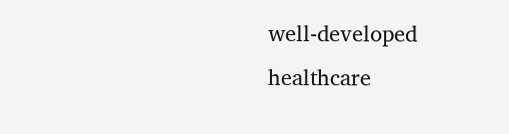well-developed healthcare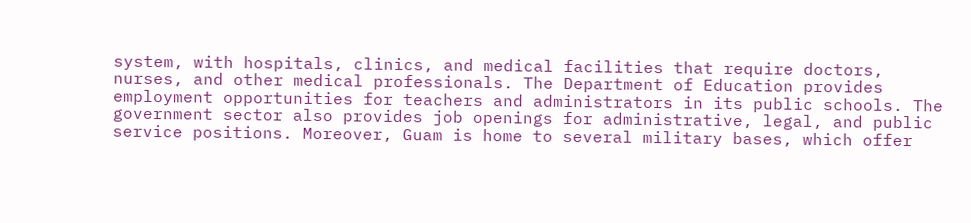system, with hospitals, clinics, and medical facilities that require doctors, nurses, and other medical professionals. The Department of Education provides employment opportunities for teachers and administrators in its public schools. The government sector also provides job openings for administrative, legal, and public service positions. Moreover, Guam is home to several military bases, which offer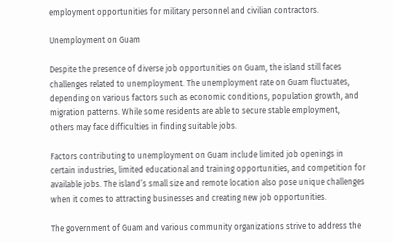employment opportunities for military personnel and civilian contractors.

Unemployment on Guam

Despite the presence of diverse job opportunities on Guam, the island still faces challenges related to unemployment. The unemployment rate on Guam fluctuates, depending on various factors such as economic conditions, population growth, and migration patterns. While some residents are able to secure stable employment, others may face difficulties in finding suitable jobs.

Factors contributing to unemployment on Guam include limited job openings in certain industries, limited educational and training opportunities, and competition for available jobs. The island’s small size and remote location also pose unique challenges when it comes to attracting businesses and creating new job opportunities.

The government of Guam and various community organizations strive to address the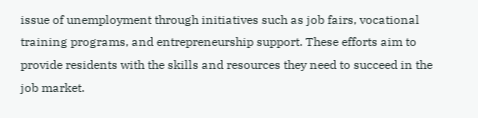issue of unemployment through initiatives such as job fairs, vocational training programs, and entrepreneurship support. These efforts aim to provide residents with the skills and resources they need to succeed in the job market.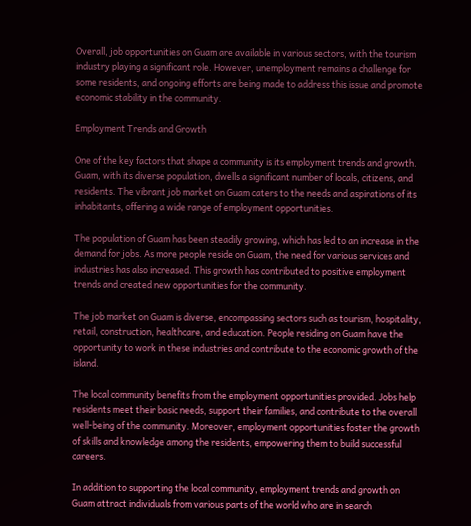Overall, job opportunities on Guam are available in various sectors, with the tourism industry playing a significant role. However, unemployment remains a challenge for some residents, and ongoing efforts are being made to address this issue and promote economic stability in the community.

Employment Trends and Growth

One of the key factors that shape a community is its employment trends and growth. Guam, with its diverse population, dwells a significant number of locals, citizens, and residents. The vibrant job market on Guam caters to the needs and aspirations of its inhabitants, offering a wide range of employment opportunities.

The population of Guam has been steadily growing, which has led to an increase in the demand for jobs. As more people reside on Guam, the need for various services and industries has also increased. This growth has contributed to positive employment trends and created new opportunities for the community.

The job market on Guam is diverse, encompassing sectors such as tourism, hospitality, retail, construction, healthcare, and education. People residing on Guam have the opportunity to work in these industries and contribute to the economic growth of the island.

The local community benefits from the employment opportunities provided. Jobs help residents meet their basic needs, support their families, and contribute to the overall well-being of the community. Moreover, employment opportunities foster the growth of skills and knowledge among the residents, empowering them to build successful careers.

In addition to supporting the local community, employment trends and growth on Guam attract individuals from various parts of the world who are in search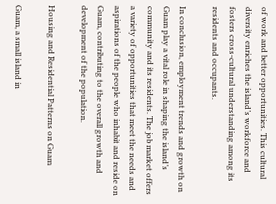of work and better opportunities. This cultural diversity enriches the island’s workforce and fosters cross-cultural understanding among its residents and occupants.

In conclusion, employment trends and growth on Guam play a vital role in shaping the island’s community and its residents. The job market offers a variety of opportunities that meet the needs and aspirations of the people who inhabit and reside on Guam, contributing to the overall growth and development of the population.

Housing and Residential Patterns on Guam

Guam, a small island in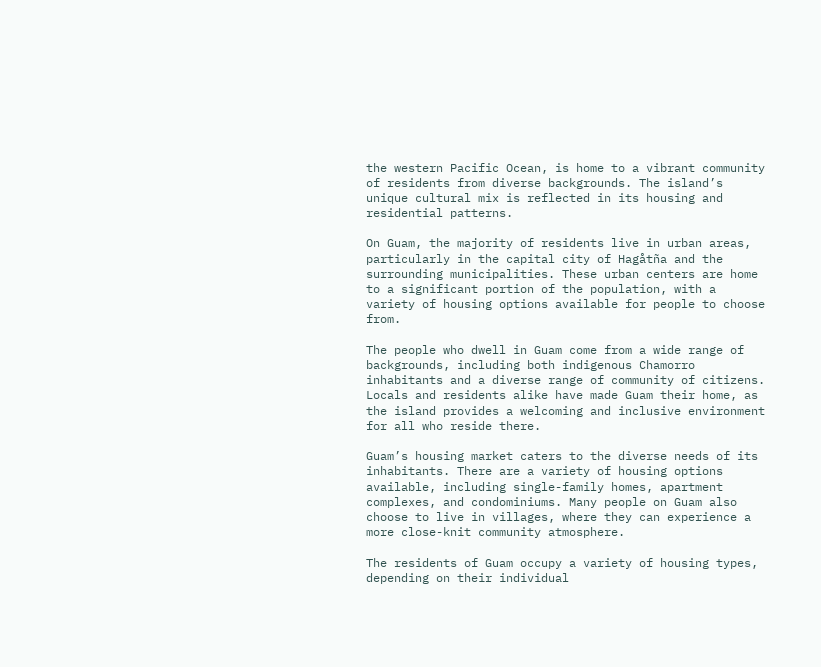the western Pacific Ocean, is home to a vibrant community of residents from diverse backgrounds. The island’s unique cultural mix is reflected in its housing and residential patterns.

On Guam, the majority of residents live in urban areas, particularly in the capital city of Hagåtña and the surrounding municipalities. These urban centers are home to a significant portion of the population, with a variety of housing options available for people to choose from.

The people who dwell in Guam come from a wide range of backgrounds, including both indigenous Chamorro inhabitants and a diverse range of community of citizens. Locals and residents alike have made Guam their home, as the island provides a welcoming and inclusive environment for all who reside there.

Guam’s housing market caters to the diverse needs of its inhabitants. There are a variety of housing options available, including single-family homes, apartment complexes, and condominiums. Many people on Guam also choose to live in villages, where they can experience a more close-knit community atmosphere.

The residents of Guam occupy a variety of housing types, depending on their individual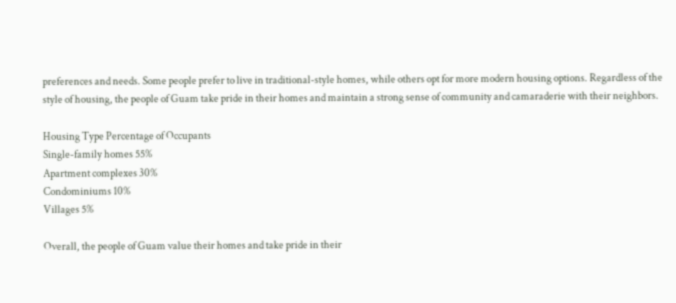preferences and needs. Some people prefer to live in traditional-style homes, while others opt for more modern housing options. Regardless of the style of housing, the people of Guam take pride in their homes and maintain a strong sense of community and camaraderie with their neighbors.

Housing Type Percentage of Occupants
Single-family homes 55%
Apartment complexes 30%
Condominiums 10%
Villages 5%

Overall, the people of Guam value their homes and take pride in their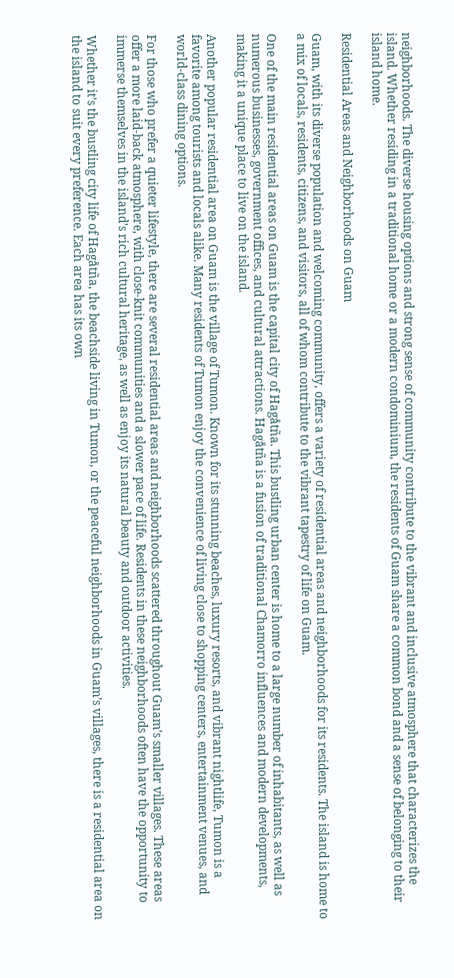neighborhoods. The diverse housing options and strong sense of community contribute to the vibrant and inclusive atmosphere that characterizes the island. Whether residing in a traditional home or a modern condominium, the residents of Guam share a common bond and a sense of belonging to their island home.

Residential Areas and Neighborhoods on Guam

Guam, with its diverse population and welcoming community, offers a variety of residential areas and neighborhoods for its residents. The island is home to a mix of locals, residents, citizens, and visitors, all of whom contribute to the vibrant tapestry of life on Guam.

One of the main residential areas on Guam is the capital city of Hagåtña. This bustling urban center is home to a large number of inhabitants, as well as numerous businesses, government offices, and cultural attractions. Hagåtña is a fusion of traditional Chamorro influences and modern developments, making it a unique place to live on the island.

Another popular residential area on Guam is the village of Tumon. Known for its stunning beaches, luxury resorts, and vibrant nightlife, Tumon is a favorite among tourists and locals alike. Many residents of Tumon enjoy the convenience of living close to shopping centers, entertainment venues, and world-class dining options.

For those who prefer a quieter lifestyle, there are several residential areas and neighborhoods scattered throughout Guam’s smaller villages. These areas offer a more laid-back atmosphere, with close-knit communities and a slower pace of life. Residents in these neighborhoods often have the opportunity to immerse themselves in the island’s rich cultural heritage, as well as enjoy its natural beauty and outdoor activities.

Whether it’s the bustling city life of Hagåtña, the beachside living in Tumon, or the peaceful neighborhoods in Guam’s villages, there is a residential area on the island to suit every preference. Each area has its own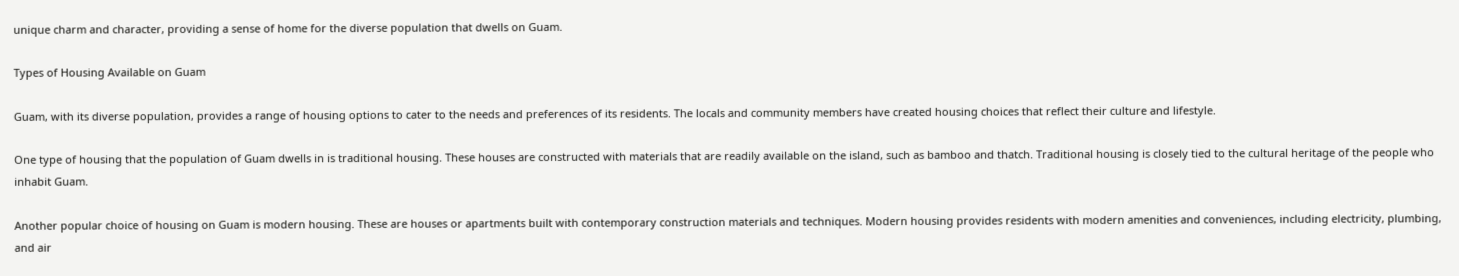unique charm and character, providing a sense of home for the diverse population that dwells on Guam.

Types of Housing Available on Guam

Guam, with its diverse population, provides a range of housing options to cater to the needs and preferences of its residents. The locals and community members have created housing choices that reflect their culture and lifestyle.

One type of housing that the population of Guam dwells in is traditional housing. These houses are constructed with materials that are readily available on the island, such as bamboo and thatch. Traditional housing is closely tied to the cultural heritage of the people who inhabit Guam.

Another popular choice of housing on Guam is modern housing. These are houses or apartments built with contemporary construction materials and techniques. Modern housing provides residents with modern amenities and conveniences, including electricity, plumbing, and air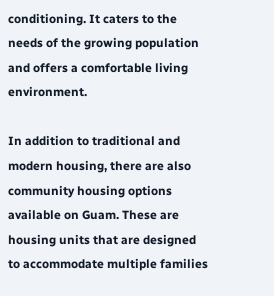conditioning. It caters to the needs of the growing population and offers a comfortable living environment.

In addition to traditional and modern housing, there are also community housing options available on Guam. These are housing units that are designed to accommodate multiple families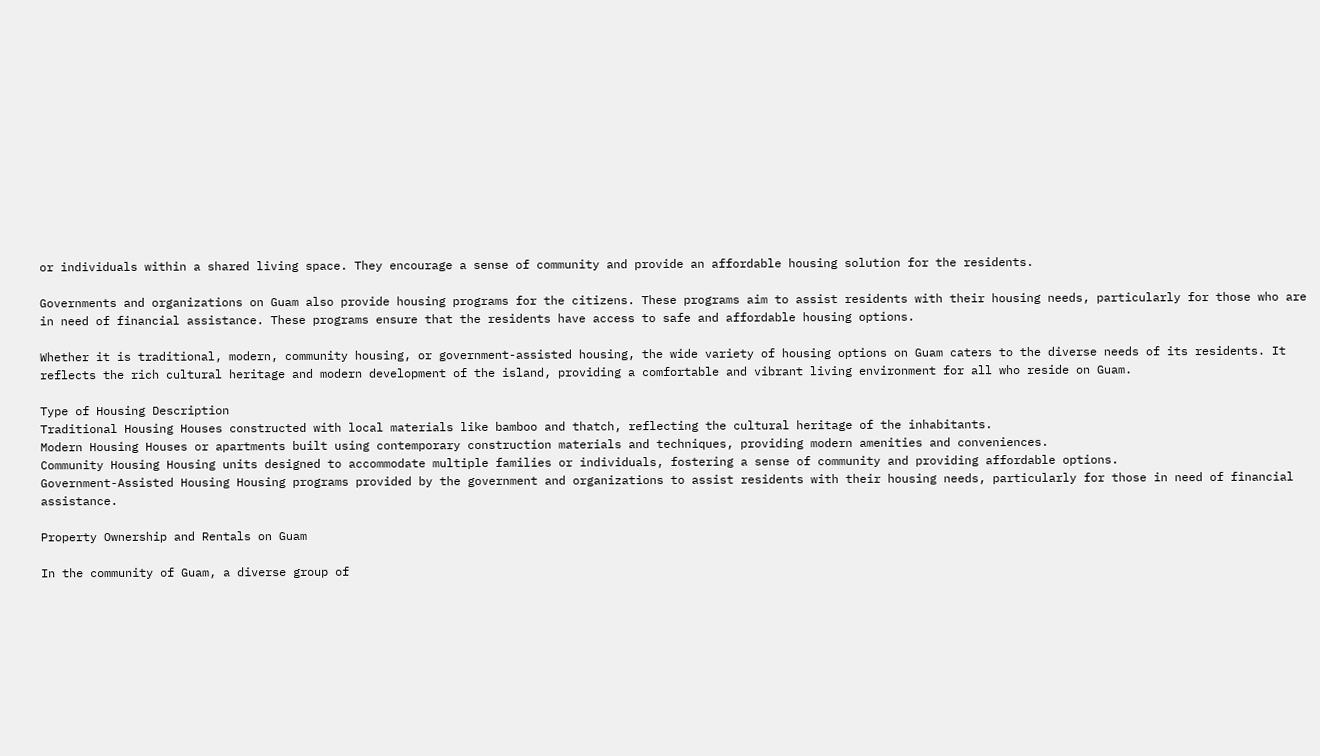or individuals within a shared living space. They encourage a sense of community and provide an affordable housing solution for the residents.

Governments and organizations on Guam also provide housing programs for the citizens. These programs aim to assist residents with their housing needs, particularly for those who are in need of financial assistance. These programs ensure that the residents have access to safe and affordable housing options.

Whether it is traditional, modern, community housing, or government-assisted housing, the wide variety of housing options on Guam caters to the diverse needs of its residents. It reflects the rich cultural heritage and modern development of the island, providing a comfortable and vibrant living environment for all who reside on Guam.

Type of Housing Description
Traditional Housing Houses constructed with local materials like bamboo and thatch, reflecting the cultural heritage of the inhabitants.
Modern Housing Houses or apartments built using contemporary construction materials and techniques, providing modern amenities and conveniences.
Community Housing Housing units designed to accommodate multiple families or individuals, fostering a sense of community and providing affordable options.
Government-Assisted Housing Housing programs provided by the government and organizations to assist residents with their housing needs, particularly for those in need of financial assistance.

Property Ownership and Rentals on Guam

In the community of Guam, a diverse group of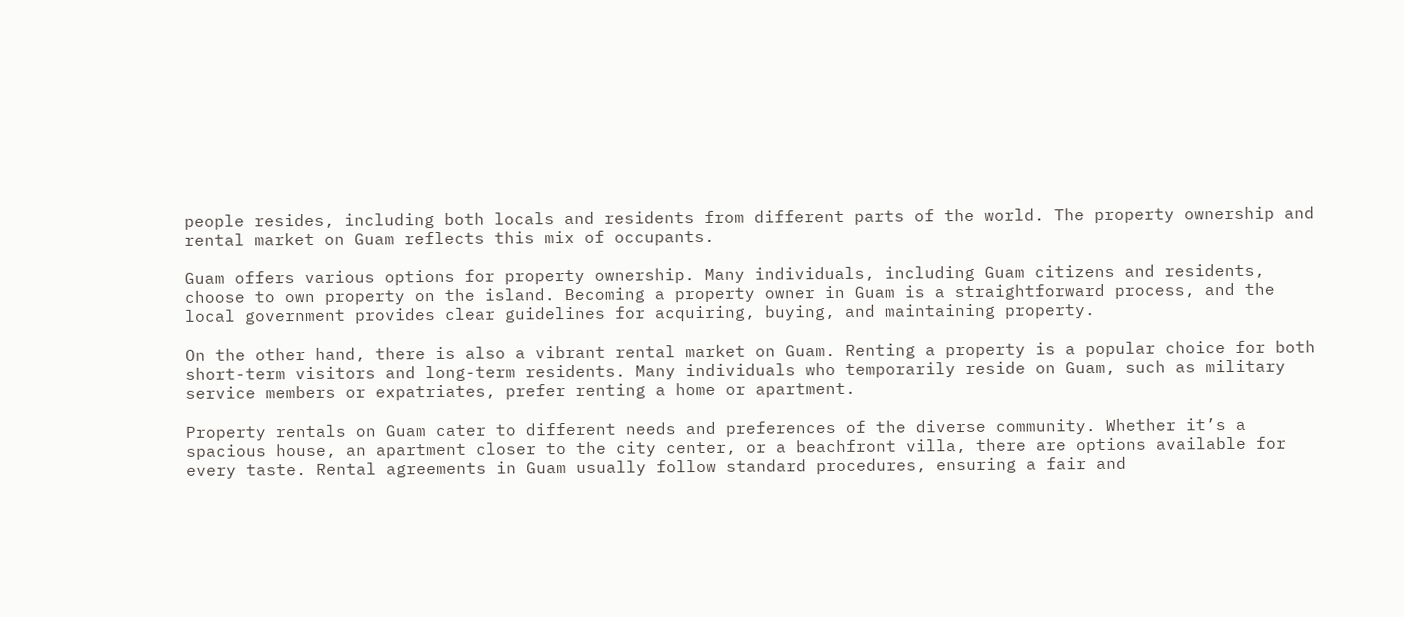people resides, including both locals and residents from different parts of the world. The property ownership and rental market on Guam reflects this mix of occupants.

Guam offers various options for property ownership. Many individuals, including Guam citizens and residents, choose to own property on the island. Becoming a property owner in Guam is a straightforward process, and the local government provides clear guidelines for acquiring, buying, and maintaining property.

On the other hand, there is also a vibrant rental market on Guam. Renting a property is a popular choice for both short-term visitors and long-term residents. Many individuals who temporarily reside on Guam, such as military service members or expatriates, prefer renting a home or apartment.

Property rentals on Guam cater to different needs and preferences of the diverse community. Whether it’s a spacious house, an apartment closer to the city center, or a beachfront villa, there are options available for every taste. Rental agreements in Guam usually follow standard procedures, ensuring a fair and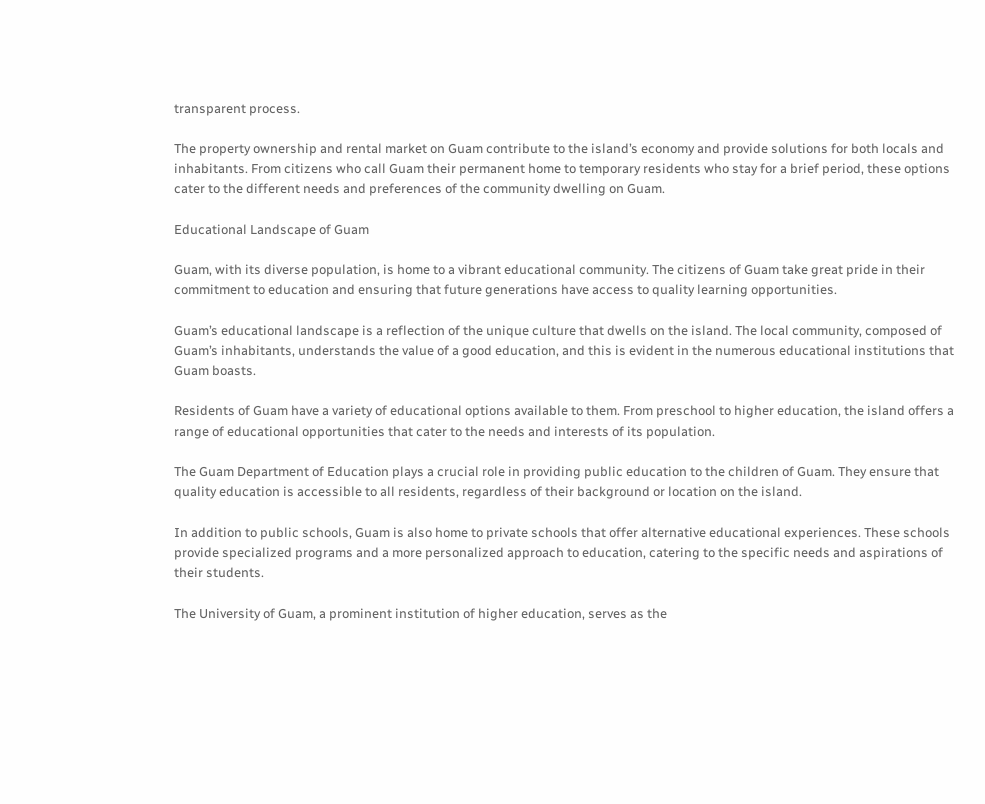transparent process.

The property ownership and rental market on Guam contribute to the island’s economy and provide solutions for both locals and inhabitants. From citizens who call Guam their permanent home to temporary residents who stay for a brief period, these options cater to the different needs and preferences of the community dwelling on Guam.

Educational Landscape of Guam

Guam, with its diverse population, is home to a vibrant educational community. The citizens of Guam take great pride in their commitment to education and ensuring that future generations have access to quality learning opportunities.

Guam’s educational landscape is a reflection of the unique culture that dwells on the island. The local community, composed of Guam’s inhabitants, understands the value of a good education, and this is evident in the numerous educational institutions that Guam boasts.

Residents of Guam have a variety of educational options available to them. From preschool to higher education, the island offers a range of educational opportunities that cater to the needs and interests of its population.

The Guam Department of Education plays a crucial role in providing public education to the children of Guam. They ensure that quality education is accessible to all residents, regardless of their background or location on the island.

In addition to public schools, Guam is also home to private schools that offer alternative educational experiences. These schools provide specialized programs and a more personalized approach to education, catering to the specific needs and aspirations of their students.

The University of Guam, a prominent institution of higher education, serves as the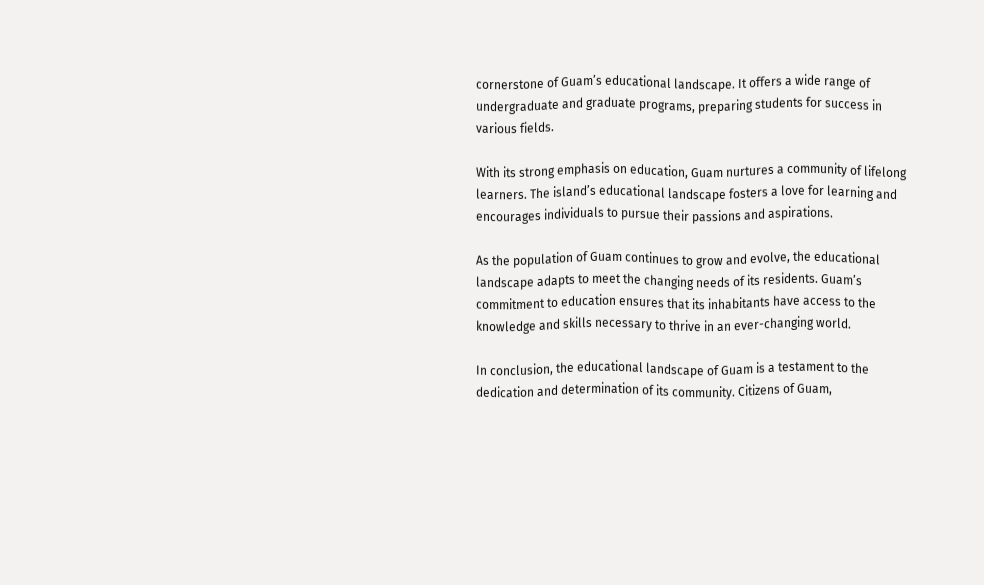cornerstone of Guam’s educational landscape. It offers a wide range of undergraduate and graduate programs, preparing students for success in various fields.

With its strong emphasis on education, Guam nurtures a community of lifelong learners. The island’s educational landscape fosters a love for learning and encourages individuals to pursue their passions and aspirations.

As the population of Guam continues to grow and evolve, the educational landscape adapts to meet the changing needs of its residents. Guam’s commitment to education ensures that its inhabitants have access to the knowledge and skills necessary to thrive in an ever-changing world.

In conclusion, the educational landscape of Guam is a testament to the dedication and determination of its community. Citizens of Guam,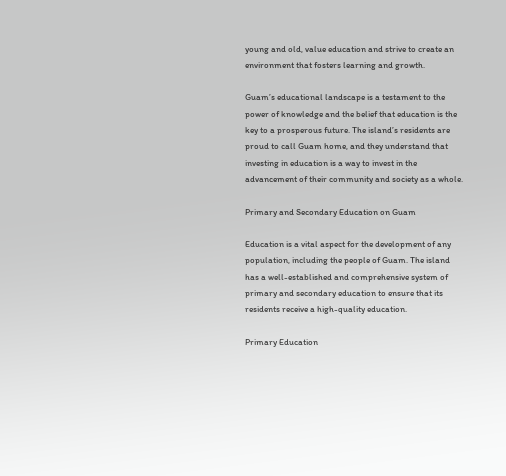young and old, value education and strive to create an environment that fosters learning and growth.

Guam’s educational landscape is a testament to the power of knowledge and the belief that education is the key to a prosperous future. The island’s residents are proud to call Guam home, and they understand that investing in education is a way to invest in the advancement of their community and society as a whole.

Primary and Secondary Education on Guam

Education is a vital aspect for the development of any population, including the people of Guam. The island has a well-established and comprehensive system of primary and secondary education to ensure that its residents receive a high-quality education.

Primary Education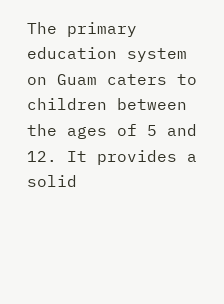The primary education system on Guam caters to children between the ages of 5 and 12. It provides a solid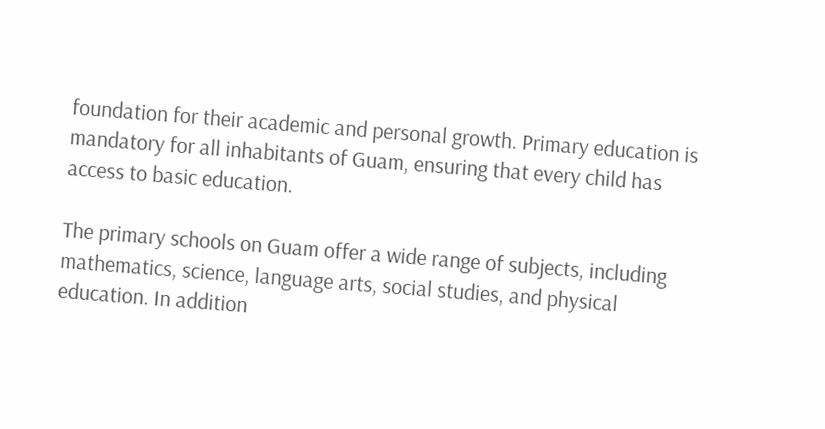foundation for their academic and personal growth. Primary education is mandatory for all inhabitants of Guam, ensuring that every child has access to basic education.

The primary schools on Guam offer a wide range of subjects, including mathematics, science, language arts, social studies, and physical education. In addition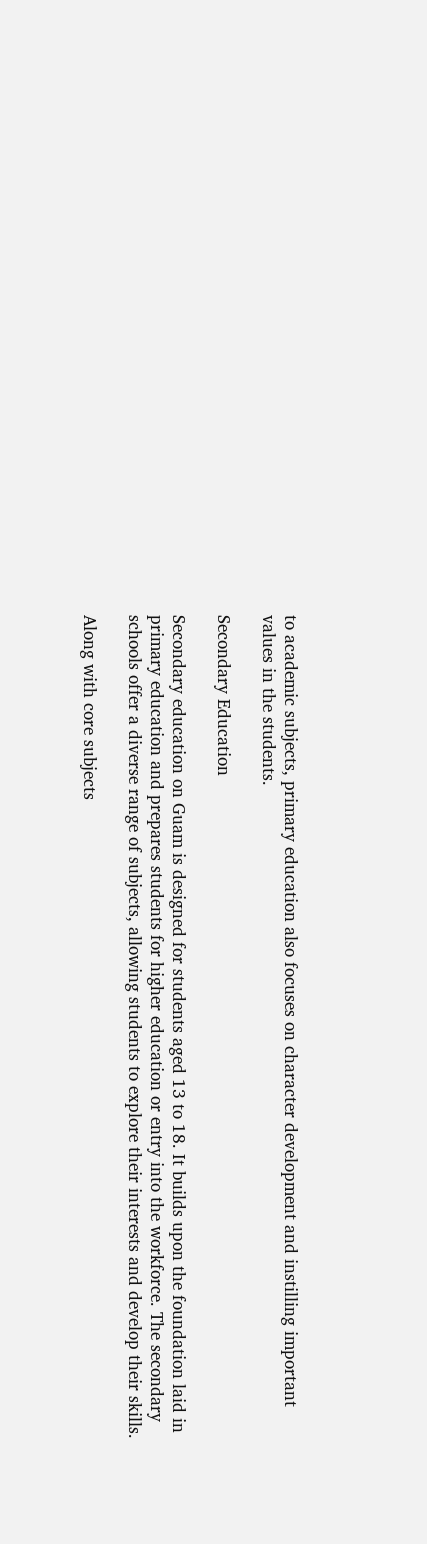to academic subjects, primary education also focuses on character development and instilling important values in the students.

Secondary Education

Secondary education on Guam is designed for students aged 13 to 18. It builds upon the foundation laid in primary education and prepares students for higher education or entry into the workforce. The secondary schools offer a diverse range of subjects, allowing students to explore their interests and develop their skills.

Along with core subjects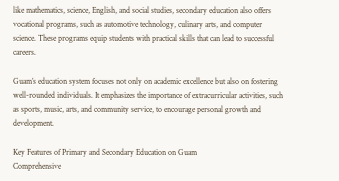like mathematics, science, English, and social studies, secondary education also offers vocational programs, such as automotive technology, culinary arts, and computer science. These programs equip students with practical skills that can lead to successful careers.

Guam’s education system focuses not only on academic excellence but also on fostering well-rounded individuals. It emphasizes the importance of extracurricular activities, such as sports, music, arts, and community service, to encourage personal growth and development.

Key Features of Primary and Secondary Education on Guam
Comprehensive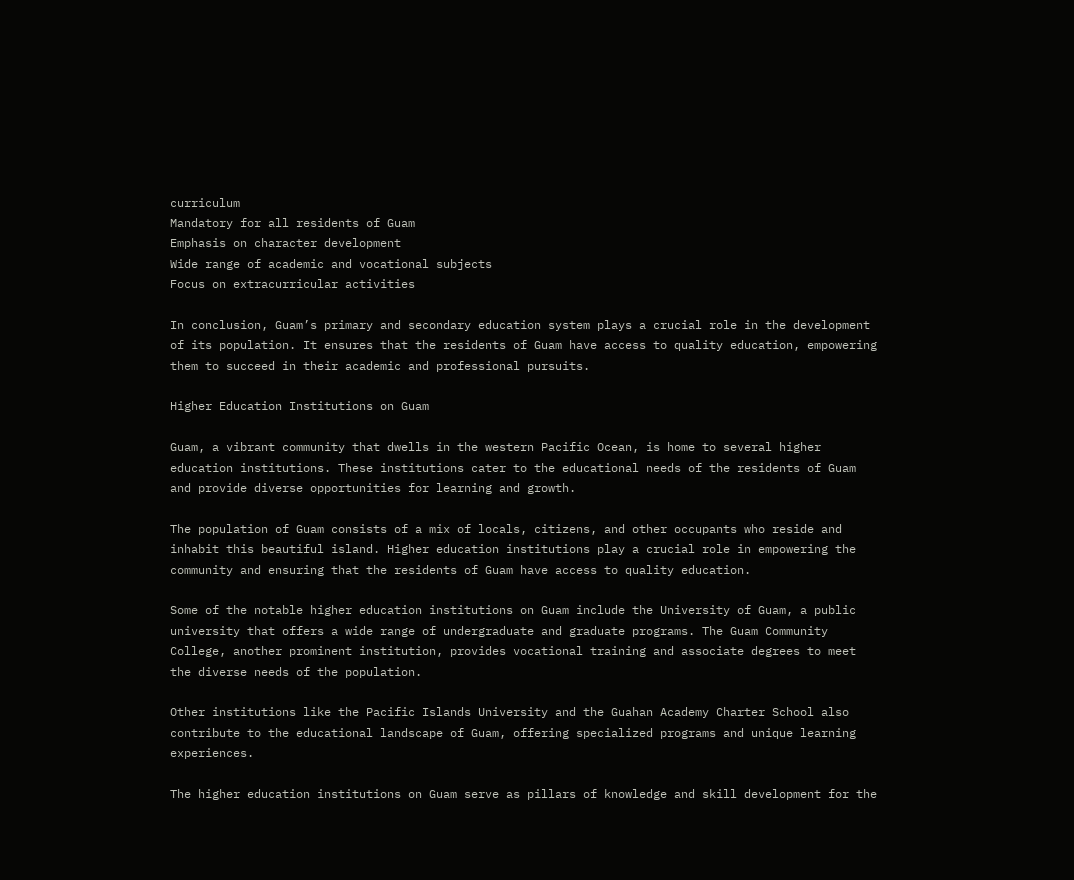curriculum
Mandatory for all residents of Guam
Emphasis on character development
Wide range of academic and vocational subjects
Focus on extracurricular activities

In conclusion, Guam’s primary and secondary education system plays a crucial role in the development of its population. It ensures that the residents of Guam have access to quality education, empowering them to succeed in their academic and professional pursuits.

Higher Education Institutions on Guam

Guam, a vibrant community that dwells in the western Pacific Ocean, is home to several higher education institutions. These institutions cater to the educational needs of the residents of Guam and provide diverse opportunities for learning and growth.

The population of Guam consists of a mix of locals, citizens, and other occupants who reside and inhabit this beautiful island. Higher education institutions play a crucial role in empowering the community and ensuring that the residents of Guam have access to quality education.

Some of the notable higher education institutions on Guam include the University of Guam, a public university that offers a wide range of undergraduate and graduate programs. The Guam Community College, another prominent institution, provides vocational training and associate degrees to meet the diverse needs of the population.

Other institutions like the Pacific Islands University and the Guahan Academy Charter School also contribute to the educational landscape of Guam, offering specialized programs and unique learning experiences.

The higher education institutions on Guam serve as pillars of knowledge and skill development for the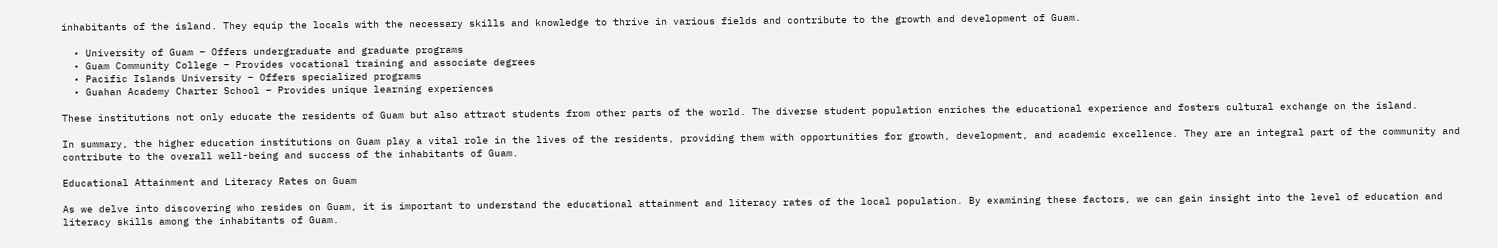inhabitants of the island. They equip the locals with the necessary skills and knowledge to thrive in various fields and contribute to the growth and development of Guam.

  • University of Guam – Offers undergraduate and graduate programs
  • Guam Community College – Provides vocational training and associate degrees
  • Pacific Islands University – Offers specialized programs
  • Guahan Academy Charter School – Provides unique learning experiences

These institutions not only educate the residents of Guam but also attract students from other parts of the world. The diverse student population enriches the educational experience and fosters cultural exchange on the island.

In summary, the higher education institutions on Guam play a vital role in the lives of the residents, providing them with opportunities for growth, development, and academic excellence. They are an integral part of the community and contribute to the overall well-being and success of the inhabitants of Guam.

Educational Attainment and Literacy Rates on Guam

As we delve into discovering who resides on Guam, it is important to understand the educational attainment and literacy rates of the local population. By examining these factors, we can gain insight into the level of education and literacy skills among the inhabitants of Guam.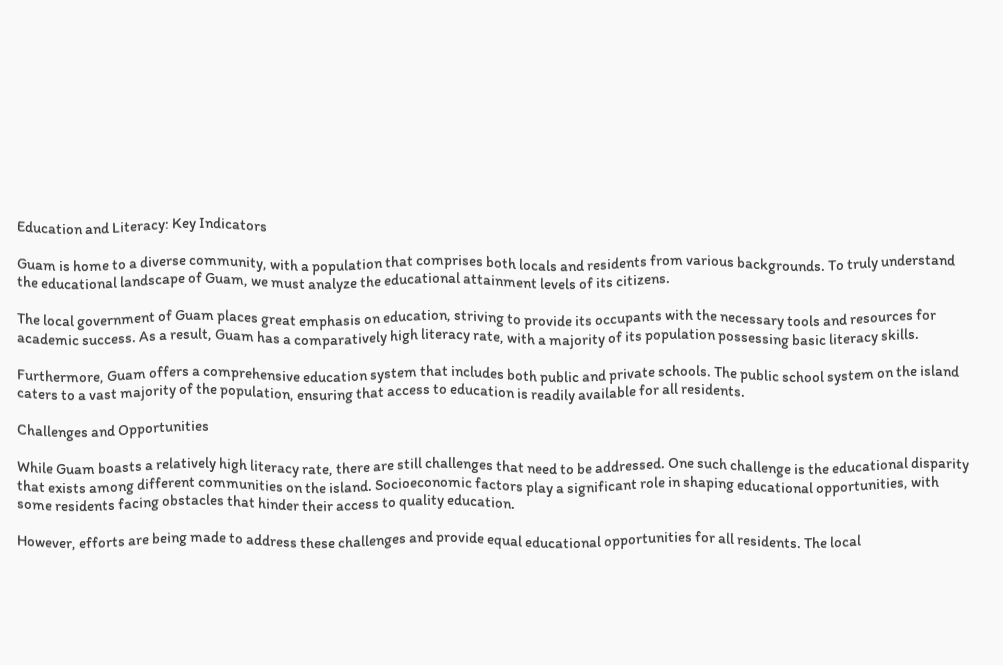Education and Literacy: Key Indicators

Guam is home to a diverse community, with a population that comprises both locals and residents from various backgrounds. To truly understand the educational landscape of Guam, we must analyze the educational attainment levels of its citizens.

The local government of Guam places great emphasis on education, striving to provide its occupants with the necessary tools and resources for academic success. As a result, Guam has a comparatively high literacy rate, with a majority of its population possessing basic literacy skills.

Furthermore, Guam offers a comprehensive education system that includes both public and private schools. The public school system on the island caters to a vast majority of the population, ensuring that access to education is readily available for all residents.

Challenges and Opportunities

While Guam boasts a relatively high literacy rate, there are still challenges that need to be addressed. One such challenge is the educational disparity that exists among different communities on the island. Socioeconomic factors play a significant role in shaping educational opportunities, with some residents facing obstacles that hinder their access to quality education.

However, efforts are being made to address these challenges and provide equal educational opportunities for all residents. The local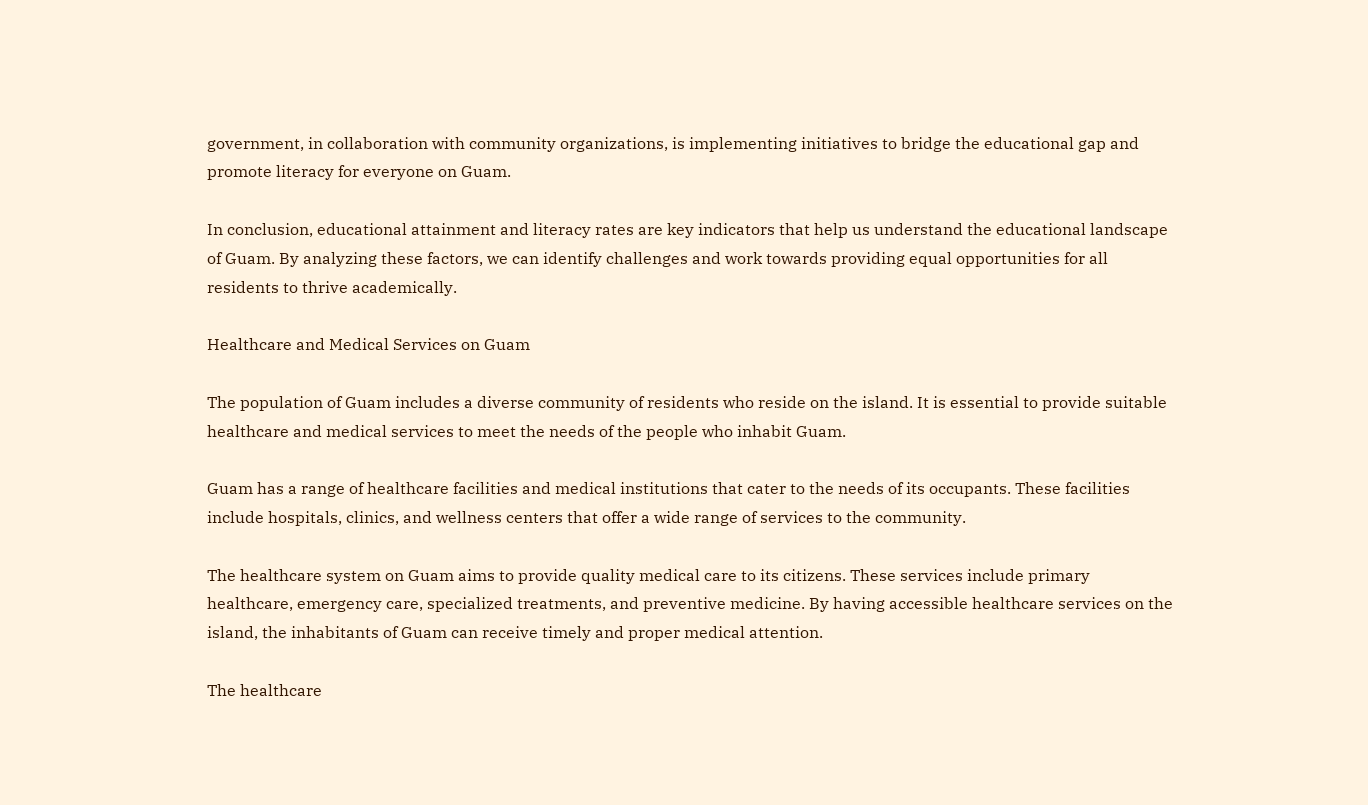government, in collaboration with community organizations, is implementing initiatives to bridge the educational gap and promote literacy for everyone on Guam.

In conclusion, educational attainment and literacy rates are key indicators that help us understand the educational landscape of Guam. By analyzing these factors, we can identify challenges and work towards providing equal opportunities for all residents to thrive academically.

Healthcare and Medical Services on Guam

The population of Guam includes a diverse community of residents who reside on the island. It is essential to provide suitable healthcare and medical services to meet the needs of the people who inhabit Guam.

Guam has a range of healthcare facilities and medical institutions that cater to the needs of its occupants. These facilities include hospitals, clinics, and wellness centers that offer a wide range of services to the community.

The healthcare system on Guam aims to provide quality medical care to its citizens. These services include primary healthcare, emergency care, specialized treatments, and preventive medicine. By having accessible healthcare services on the island, the inhabitants of Guam can receive timely and proper medical attention.

The healthcare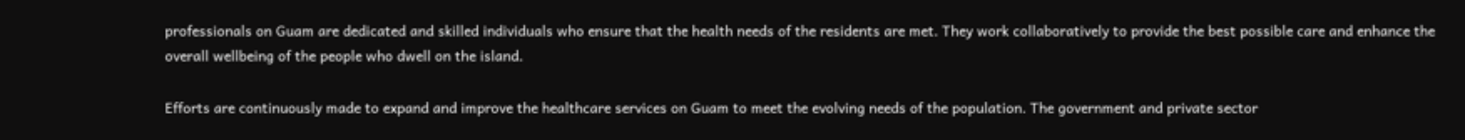professionals on Guam are dedicated and skilled individuals who ensure that the health needs of the residents are met. They work collaboratively to provide the best possible care and enhance the overall wellbeing of the people who dwell on the island.

Efforts are continuously made to expand and improve the healthcare services on Guam to meet the evolving needs of the population. The government and private sector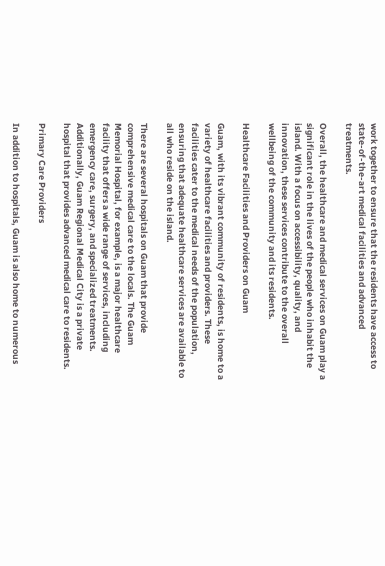work together to ensure that the residents have access to state-of-the-art medical facilities and advanced treatments.

Overall, the healthcare and medical services on Guam play a significant role in the lives of the people who inhabit the island. With a focus on accessibility, quality, and innovation, these services contribute to the overall wellbeing of the community and its residents.

Healthcare Facilities and Providers on Guam

Guam, with its vibrant community of residents, is home to a variety of healthcare facilities and providers. These facilities cater to the medical needs of the population, ensuring that adequate healthcare services are available to all who reside on the island.

There are several hospitals on Guam that provide comprehensive medical care to the locals. The Guam Memorial Hospital, for example, is a major healthcare facility that offers a wide range of services, including emergency care, surgery, and specialized treatments. Additionally, Guam Regional Medical City is a private hospital that provides advanced medical care to residents.

Primary Care Providers

In addition to hospitals, Guam is also home to numerous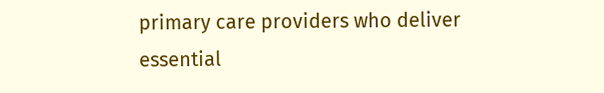primary care providers who deliver essential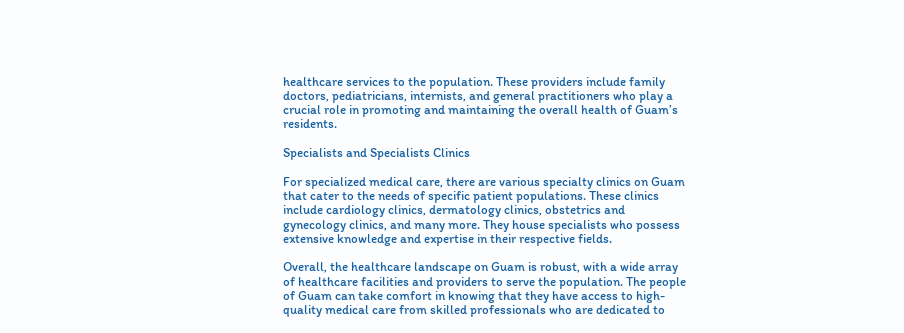healthcare services to the population. These providers include family doctors, pediatricians, internists, and general practitioners who play a crucial role in promoting and maintaining the overall health of Guam’s residents.

Specialists and Specialists Clinics

For specialized medical care, there are various specialty clinics on Guam that cater to the needs of specific patient populations. These clinics include cardiology clinics, dermatology clinics, obstetrics and gynecology clinics, and many more. They house specialists who possess extensive knowledge and expertise in their respective fields.

Overall, the healthcare landscape on Guam is robust, with a wide array of healthcare facilities and providers to serve the population. The people of Guam can take comfort in knowing that they have access to high-quality medical care from skilled professionals who are dedicated to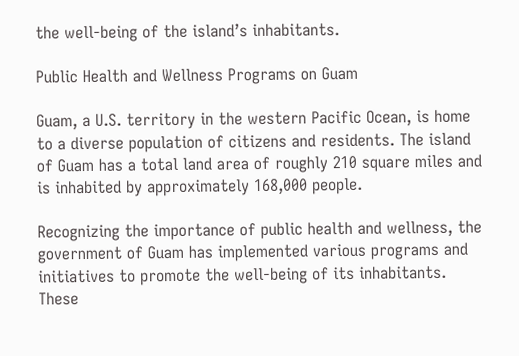the well-being of the island’s inhabitants.

Public Health and Wellness Programs on Guam

Guam, a U.S. territory in the western Pacific Ocean, is home to a diverse population of citizens and residents. The island of Guam has a total land area of roughly 210 square miles and is inhabited by approximately 168,000 people.

Recognizing the importance of public health and wellness, the government of Guam has implemented various programs and initiatives to promote the well-being of its inhabitants. These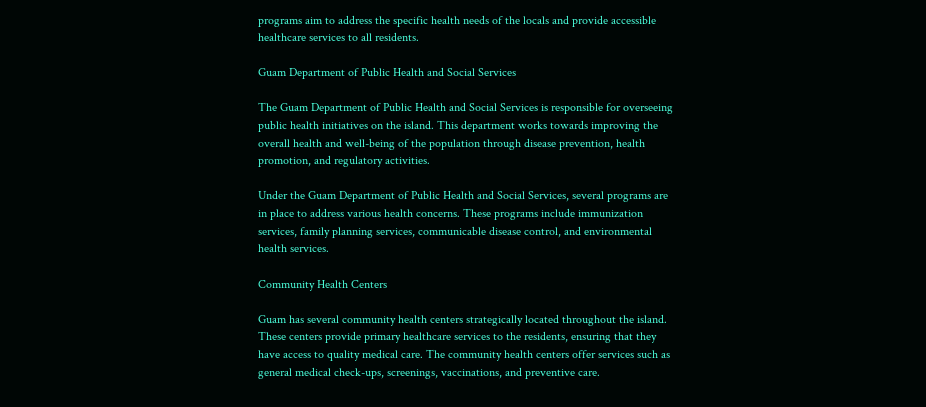programs aim to address the specific health needs of the locals and provide accessible healthcare services to all residents.

Guam Department of Public Health and Social Services

The Guam Department of Public Health and Social Services is responsible for overseeing public health initiatives on the island. This department works towards improving the overall health and well-being of the population through disease prevention, health promotion, and regulatory activities.

Under the Guam Department of Public Health and Social Services, several programs are in place to address various health concerns. These programs include immunization services, family planning services, communicable disease control, and environmental health services.

Community Health Centers

Guam has several community health centers strategically located throughout the island. These centers provide primary healthcare services to the residents, ensuring that they have access to quality medical care. The community health centers offer services such as general medical check-ups, screenings, vaccinations, and preventive care.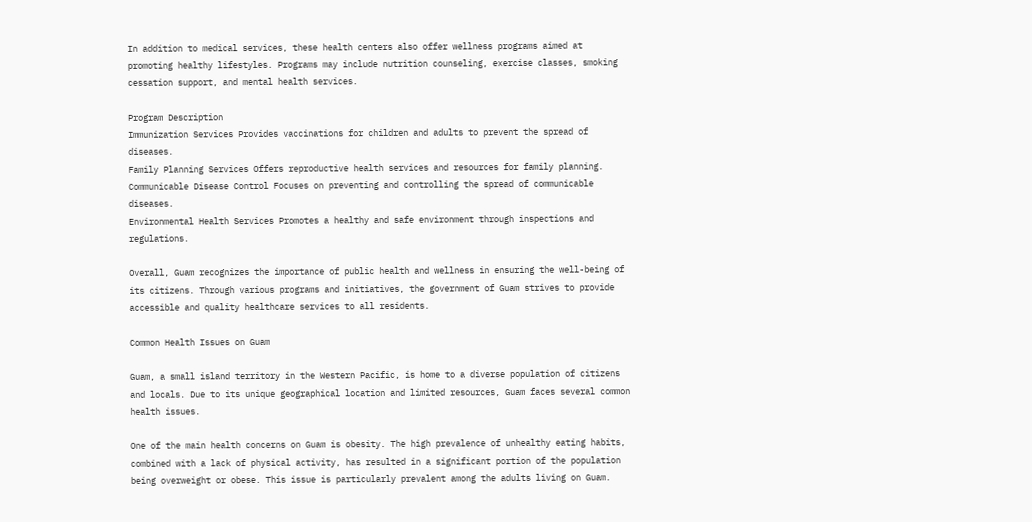In addition to medical services, these health centers also offer wellness programs aimed at promoting healthy lifestyles. Programs may include nutrition counseling, exercise classes, smoking cessation support, and mental health services.

Program Description
Immunization Services Provides vaccinations for children and adults to prevent the spread of diseases.
Family Planning Services Offers reproductive health services and resources for family planning.
Communicable Disease Control Focuses on preventing and controlling the spread of communicable diseases.
Environmental Health Services Promotes a healthy and safe environment through inspections and regulations.

Overall, Guam recognizes the importance of public health and wellness in ensuring the well-being of its citizens. Through various programs and initiatives, the government of Guam strives to provide accessible and quality healthcare services to all residents.

Common Health Issues on Guam

Guam, a small island territory in the Western Pacific, is home to a diverse population of citizens and locals. Due to its unique geographical location and limited resources, Guam faces several common health issues.

One of the main health concerns on Guam is obesity. The high prevalence of unhealthy eating habits, combined with a lack of physical activity, has resulted in a significant portion of the population being overweight or obese. This issue is particularly prevalent among the adults living on Guam.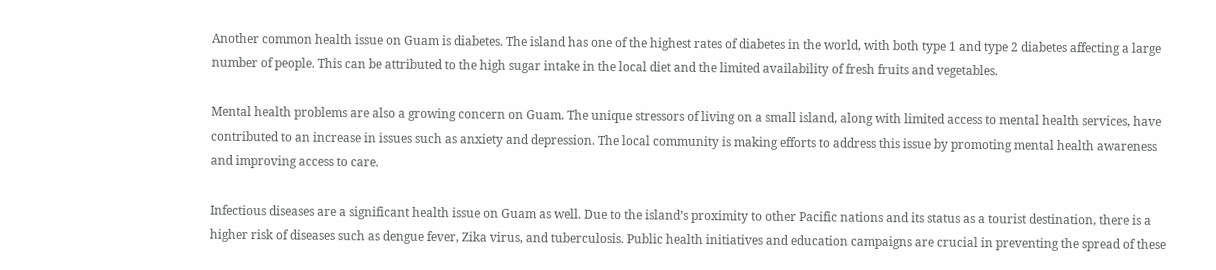Another common health issue on Guam is diabetes. The island has one of the highest rates of diabetes in the world, with both type 1 and type 2 diabetes affecting a large number of people. This can be attributed to the high sugar intake in the local diet and the limited availability of fresh fruits and vegetables.

Mental health problems are also a growing concern on Guam. The unique stressors of living on a small island, along with limited access to mental health services, have contributed to an increase in issues such as anxiety and depression. The local community is making efforts to address this issue by promoting mental health awareness and improving access to care.

Infectious diseases are a significant health issue on Guam as well. Due to the island’s proximity to other Pacific nations and its status as a tourist destination, there is a higher risk of diseases such as dengue fever, Zika virus, and tuberculosis. Public health initiatives and education campaigns are crucial in preventing the spread of these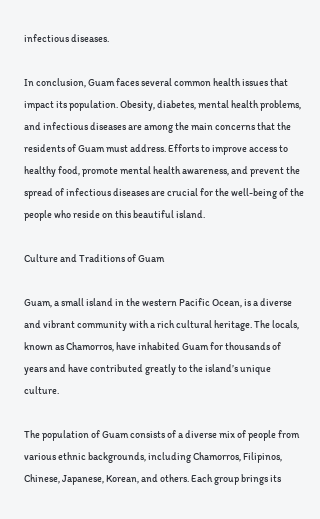infectious diseases.

In conclusion, Guam faces several common health issues that impact its population. Obesity, diabetes, mental health problems, and infectious diseases are among the main concerns that the residents of Guam must address. Efforts to improve access to healthy food, promote mental health awareness, and prevent the spread of infectious diseases are crucial for the well-being of the people who reside on this beautiful island.

Culture and Traditions of Guam

Guam, a small island in the western Pacific Ocean, is a diverse and vibrant community with a rich cultural heritage. The locals, known as Chamorros, have inhabited Guam for thousands of years and have contributed greatly to the island’s unique culture.

The population of Guam consists of a diverse mix of people from various ethnic backgrounds, including Chamorros, Filipinos, Chinese, Japanese, Korean, and others. Each group brings its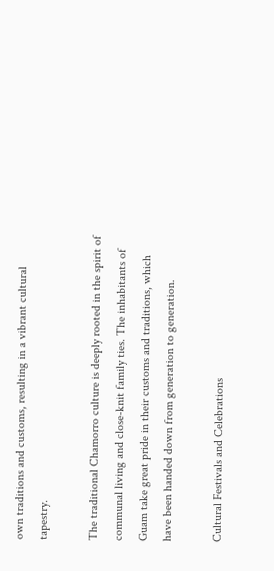own traditions and customs, resulting in a vibrant cultural tapestry.

The traditional Chamorro culture is deeply rooted in the spirit of communal living and close-knit family ties. The inhabitants of Guam take great pride in their customs and traditions, which have been handed down from generation to generation.

Cultural Festivals and Celebrations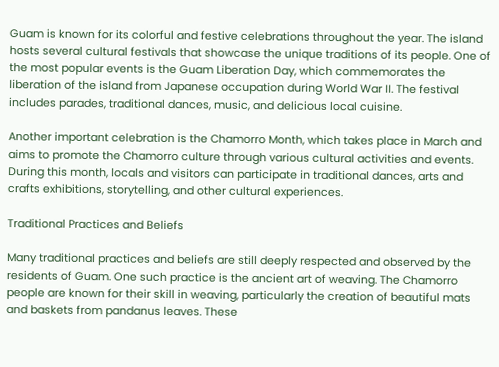Guam is known for its colorful and festive celebrations throughout the year. The island hosts several cultural festivals that showcase the unique traditions of its people. One of the most popular events is the Guam Liberation Day, which commemorates the liberation of the island from Japanese occupation during World War II. The festival includes parades, traditional dances, music, and delicious local cuisine.

Another important celebration is the Chamorro Month, which takes place in March and aims to promote the Chamorro culture through various cultural activities and events. During this month, locals and visitors can participate in traditional dances, arts and crafts exhibitions, storytelling, and other cultural experiences.

Traditional Practices and Beliefs

Many traditional practices and beliefs are still deeply respected and observed by the residents of Guam. One such practice is the ancient art of weaving. The Chamorro people are known for their skill in weaving, particularly the creation of beautiful mats and baskets from pandanus leaves. These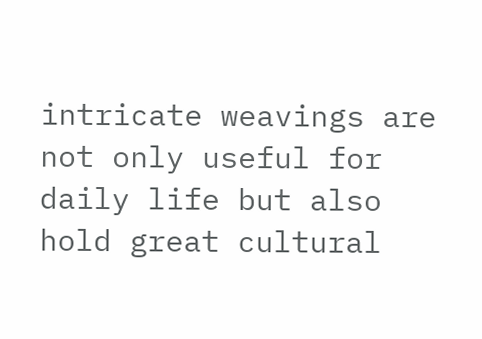intricate weavings are not only useful for daily life but also hold great cultural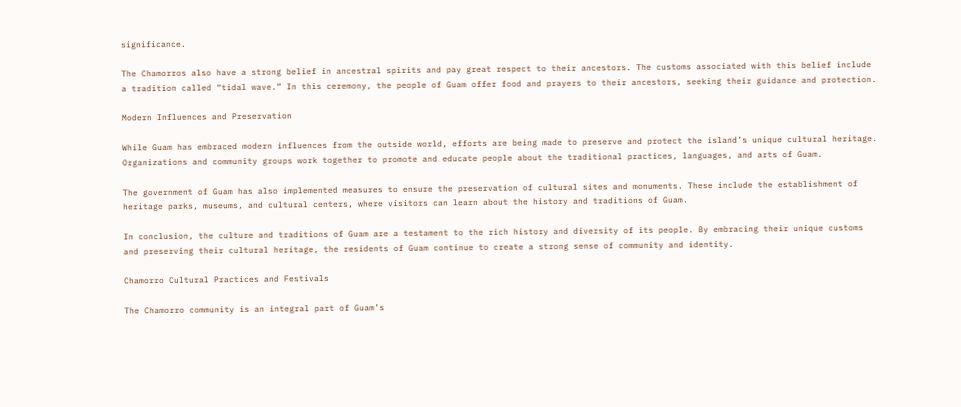significance.

The Chamorros also have a strong belief in ancestral spirits and pay great respect to their ancestors. The customs associated with this belief include a tradition called “tidal wave.” In this ceremony, the people of Guam offer food and prayers to their ancestors, seeking their guidance and protection.

Modern Influences and Preservation

While Guam has embraced modern influences from the outside world, efforts are being made to preserve and protect the island’s unique cultural heritage. Organizations and community groups work together to promote and educate people about the traditional practices, languages, and arts of Guam.

The government of Guam has also implemented measures to ensure the preservation of cultural sites and monuments. These include the establishment of heritage parks, museums, and cultural centers, where visitors can learn about the history and traditions of Guam.

In conclusion, the culture and traditions of Guam are a testament to the rich history and diversity of its people. By embracing their unique customs and preserving their cultural heritage, the residents of Guam continue to create a strong sense of community and identity.

Chamorro Cultural Practices and Festivals

The Chamorro community is an integral part of Guam’s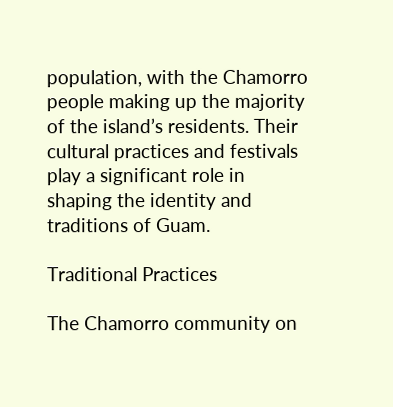population, with the Chamorro people making up the majority of the island’s residents. Their cultural practices and festivals play a significant role in shaping the identity and traditions of Guam.

Traditional Practices

The Chamorro community on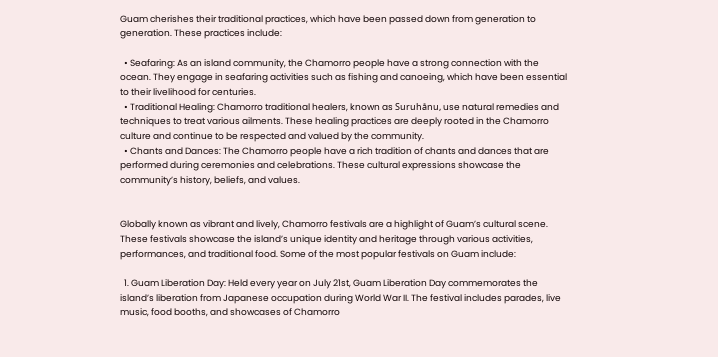Guam cherishes their traditional practices, which have been passed down from generation to generation. These practices include:

  • Seafaring: As an island community, the Chamorro people have a strong connection with the ocean. They engage in seafaring activities such as fishing and canoeing, which have been essential to their livelihood for centuries.
  • Traditional Healing: Chamorro traditional healers, known as Suruhånu, use natural remedies and techniques to treat various ailments. These healing practices are deeply rooted in the Chamorro culture and continue to be respected and valued by the community.
  • Chants and Dances: The Chamorro people have a rich tradition of chants and dances that are performed during ceremonies and celebrations. These cultural expressions showcase the community’s history, beliefs, and values.


Globally known as vibrant and lively, Chamorro festivals are a highlight of Guam’s cultural scene. These festivals showcase the island’s unique identity and heritage through various activities, performances, and traditional food. Some of the most popular festivals on Guam include:

  1. Guam Liberation Day: Held every year on July 21st, Guam Liberation Day commemorates the island’s liberation from Japanese occupation during World War II. The festival includes parades, live music, food booths, and showcases of Chamorro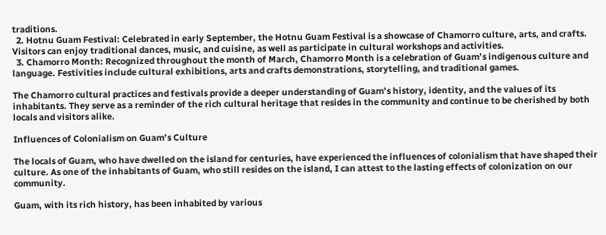traditions.
  2. Hotnu Guam Festival: Celebrated in early September, the Hotnu Guam Festival is a showcase of Chamorro culture, arts, and crafts. Visitors can enjoy traditional dances, music, and cuisine, as well as participate in cultural workshops and activities.
  3. Chamorro Month: Recognized throughout the month of March, Chamorro Month is a celebration of Guam’s indigenous culture and language. Festivities include cultural exhibitions, arts and crafts demonstrations, storytelling, and traditional games.

The Chamorro cultural practices and festivals provide a deeper understanding of Guam’s history, identity, and the values of its inhabitants. They serve as a reminder of the rich cultural heritage that resides in the community and continue to be cherished by both locals and visitors alike.

Influences of Colonialism on Guam’s Culture

The locals of Guam, who have dwelled on the island for centuries, have experienced the influences of colonialism that have shaped their culture. As one of the inhabitants of Guam, who still resides on the island, I can attest to the lasting effects of colonization on our community.

Guam, with its rich history, has been inhabited by various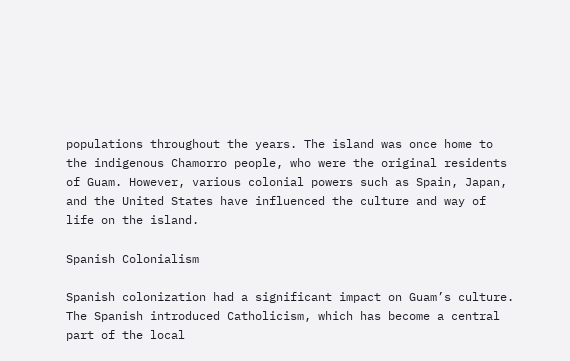populations throughout the years. The island was once home to the indigenous Chamorro people, who were the original residents of Guam. However, various colonial powers such as Spain, Japan, and the United States have influenced the culture and way of life on the island.

Spanish Colonialism

Spanish colonization had a significant impact on Guam’s culture. The Spanish introduced Catholicism, which has become a central part of the local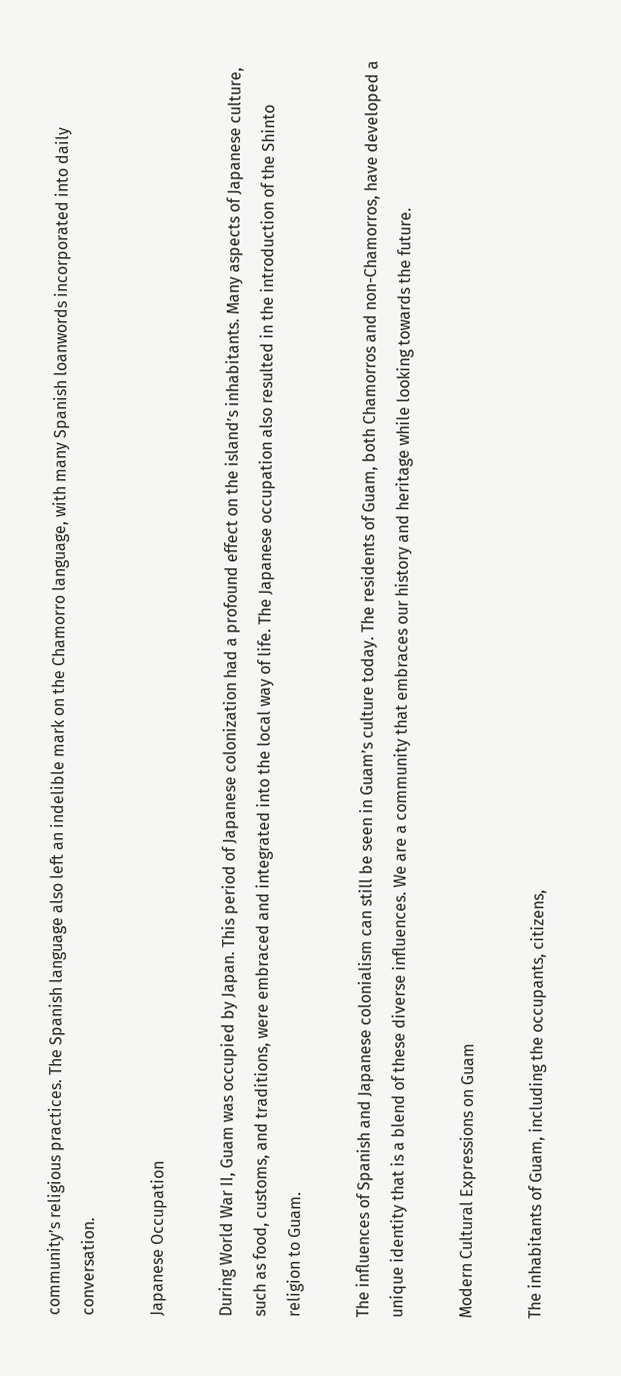community’s religious practices. The Spanish language also left an indelible mark on the Chamorro language, with many Spanish loanwords incorporated into daily conversation.

Japanese Occupation

During World War II, Guam was occupied by Japan. This period of Japanese colonization had a profound effect on the island’s inhabitants. Many aspects of Japanese culture, such as food, customs, and traditions, were embraced and integrated into the local way of life. The Japanese occupation also resulted in the introduction of the Shinto religion to Guam.

The influences of Spanish and Japanese colonialism can still be seen in Guam’s culture today. The residents of Guam, both Chamorros and non-Chamorros, have developed a unique identity that is a blend of these diverse influences. We are a community that embraces our history and heritage while looking towards the future.

Modern Cultural Expressions on Guam

The inhabitants of Guam, including the occupants, citizens,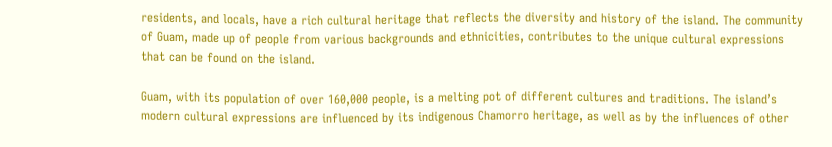residents, and locals, have a rich cultural heritage that reflects the diversity and history of the island. The community of Guam, made up of people from various backgrounds and ethnicities, contributes to the unique cultural expressions that can be found on the island.

Guam, with its population of over 160,000 people, is a melting pot of different cultures and traditions. The island’s modern cultural expressions are influenced by its indigenous Chamorro heritage, as well as by the influences of other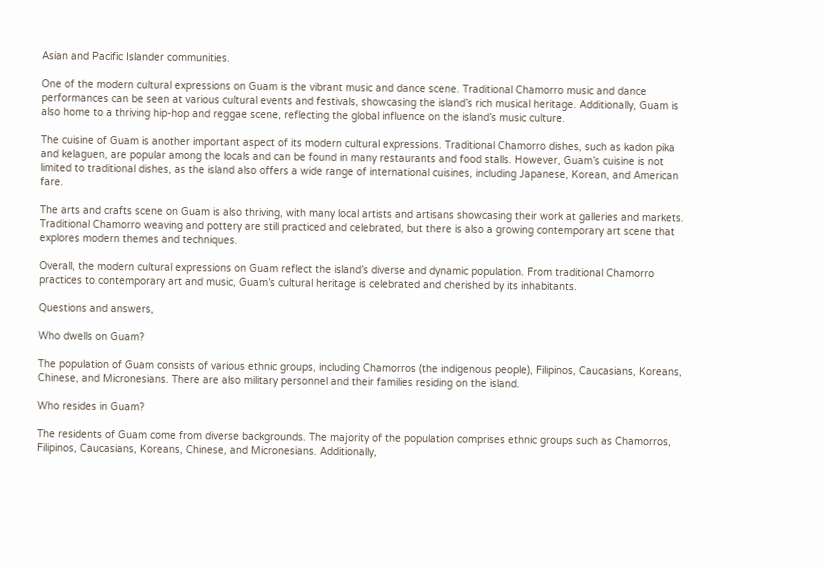Asian and Pacific Islander communities.

One of the modern cultural expressions on Guam is the vibrant music and dance scene. Traditional Chamorro music and dance performances can be seen at various cultural events and festivals, showcasing the island’s rich musical heritage. Additionally, Guam is also home to a thriving hip-hop and reggae scene, reflecting the global influence on the island’s music culture.

The cuisine of Guam is another important aspect of its modern cultural expressions. Traditional Chamorro dishes, such as kadon pika and kelaguen, are popular among the locals and can be found in many restaurants and food stalls. However, Guam’s cuisine is not limited to traditional dishes, as the island also offers a wide range of international cuisines, including Japanese, Korean, and American fare.

The arts and crafts scene on Guam is also thriving, with many local artists and artisans showcasing their work at galleries and markets. Traditional Chamorro weaving and pottery are still practiced and celebrated, but there is also a growing contemporary art scene that explores modern themes and techniques.

Overall, the modern cultural expressions on Guam reflect the island’s diverse and dynamic population. From traditional Chamorro practices to contemporary art and music, Guam’s cultural heritage is celebrated and cherished by its inhabitants.

Questions and answers,

Who dwells on Guam?

The population of Guam consists of various ethnic groups, including Chamorros (the indigenous people), Filipinos, Caucasians, Koreans, Chinese, and Micronesians. There are also military personnel and their families residing on the island.

Who resides in Guam?

The residents of Guam come from diverse backgrounds. The majority of the population comprises ethnic groups such as Chamorros, Filipinos, Caucasians, Koreans, Chinese, and Micronesians. Additionally,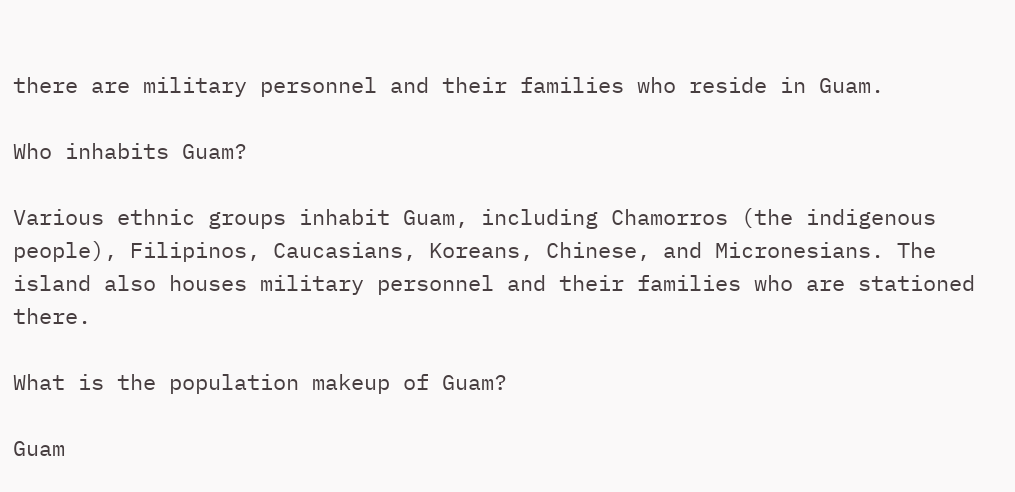there are military personnel and their families who reside in Guam.

Who inhabits Guam?

Various ethnic groups inhabit Guam, including Chamorros (the indigenous people), Filipinos, Caucasians, Koreans, Chinese, and Micronesians. The island also houses military personnel and their families who are stationed there.

What is the population makeup of Guam?

Guam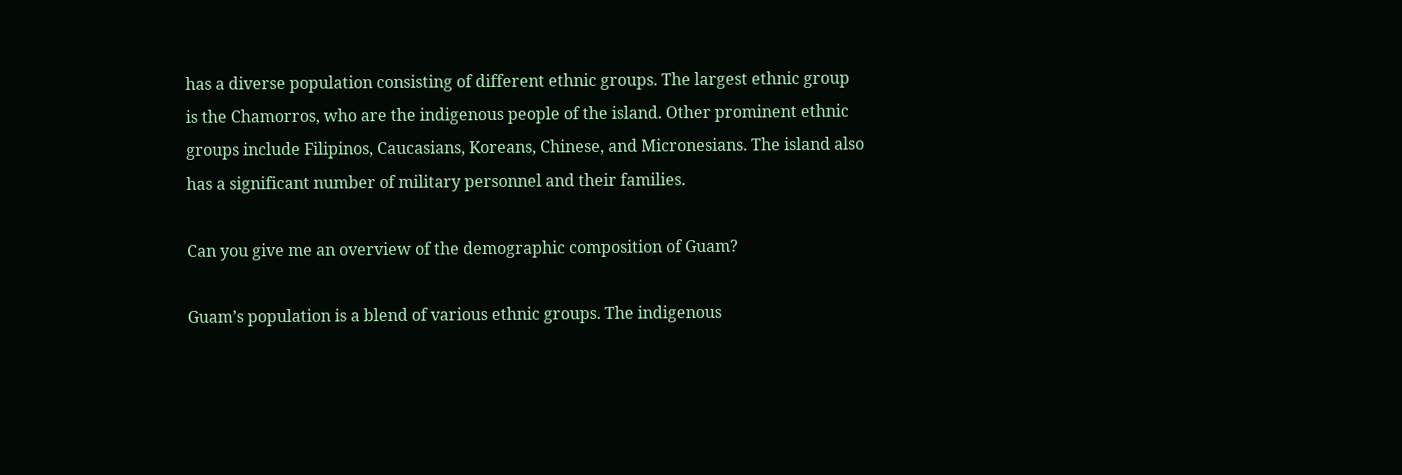has a diverse population consisting of different ethnic groups. The largest ethnic group is the Chamorros, who are the indigenous people of the island. Other prominent ethnic groups include Filipinos, Caucasians, Koreans, Chinese, and Micronesians. The island also has a significant number of military personnel and their families.

Can you give me an overview of the demographic composition of Guam?

Guam’s population is a blend of various ethnic groups. The indigenous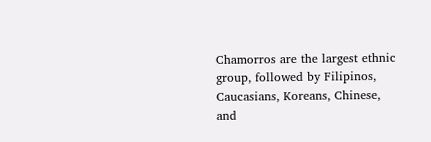Chamorros are the largest ethnic group, followed by Filipinos, Caucasians, Koreans, Chinese, and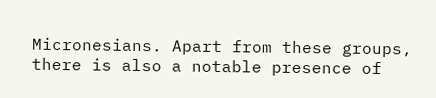Micronesians. Apart from these groups, there is also a notable presence of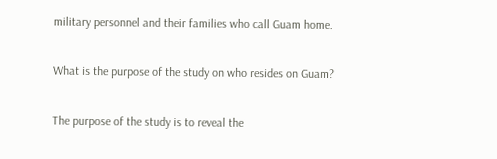military personnel and their families who call Guam home.

What is the purpose of the study on who resides on Guam?

The purpose of the study is to reveal the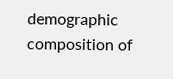demographic composition of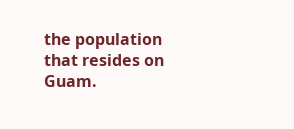the population that resides on Guam.